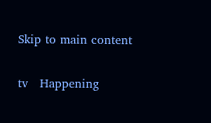Skip to main content

tv   Happening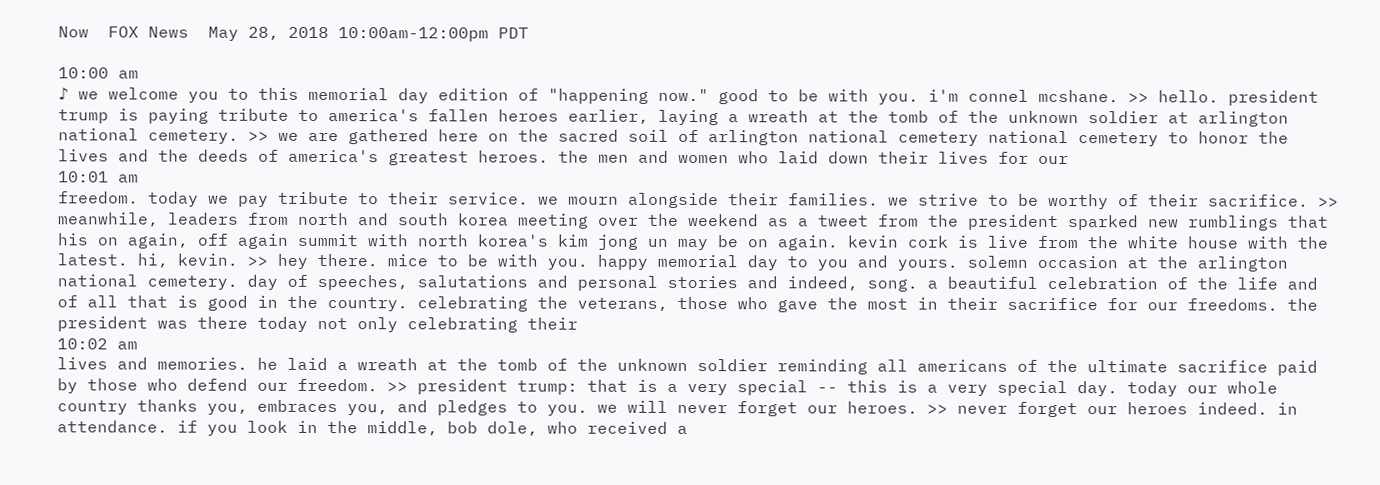Now  FOX News  May 28, 2018 10:00am-12:00pm PDT

10:00 am
♪ we welcome you to this memorial day edition of "happening now." good to be with you. i'm connel mcshane. >> hello. president trump is paying tribute to america's fallen heroes earlier, laying a wreath at the tomb of the unknown soldier at arlington national cemetery. >> we are gathered here on the sacred soil of arlington national cemetery national cemetery to honor the lives and the deeds of america's greatest heroes. the men and women who laid down their lives for our
10:01 am
freedom. today we pay tribute to their service. we mourn alongside their families. we strive to be worthy of their sacrifice. >> meanwhile, leaders from north and south korea meeting over the weekend as a tweet from the president sparked new rumblings that his on again, off again summit with north korea's kim jong un may be on again. kevin cork is live from the white house with the latest. hi, kevin. >> hey there. mice to be with you. happy memorial day to you and yours. solemn occasion at the arlington national cemetery. day of speeches, salutations and personal stories and indeed, song. a beautiful celebration of the life and of all that is good in the country. celebrating the veterans, those who gave the most in their sacrifice for our freedoms. the president was there today not only celebrating their
10:02 am
lives and memories. he laid a wreath at the tomb of the unknown soldier reminding all americans of the ultimate sacrifice paid by those who defend our freedom. >> president trump: that is a very special -- this is a very special day. today our whole country thanks you, embraces you, and pledges to you. we will never forget our heroes. >> never forget our heroes indeed. in attendance. if you look in the middle, bob dole, who received a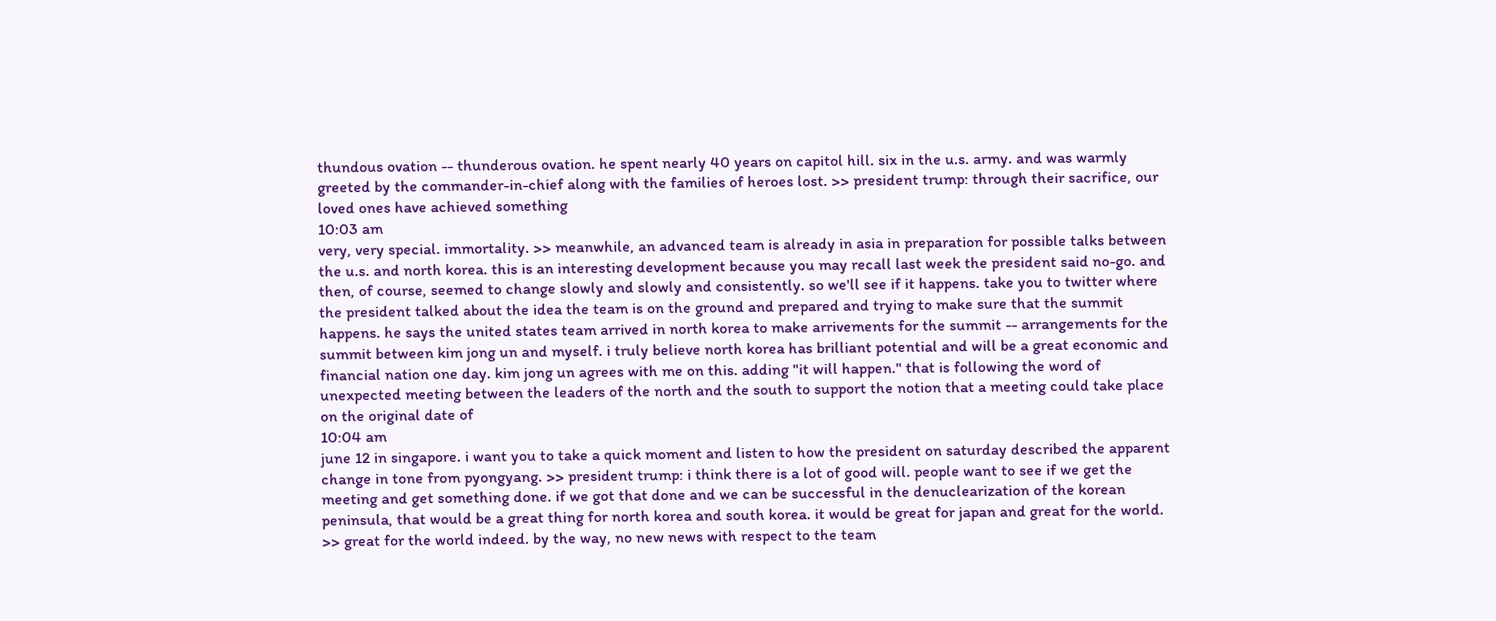thundous ovation -- thunderous ovation. he spent nearly 40 years on capitol hill. six in the u.s. army. and was warmly greeted by the commander-in-chief along with the families of heroes lost. >> president trump: through their sacrifice, our loved ones have achieved something
10:03 am
very, very special. immortality. >> meanwhile, an advanced team is already in asia in preparation for possible talks between the u.s. and north korea. this is an interesting development because you may recall last week the president said no-go. and then, of course, seemed to change slowly and slowly and consistently. so we'll see if it happens. take you to twitter where the president talked about the idea the team is on the ground and prepared and trying to make sure that the summit happens. he says the united states team arrived in north korea to make arrivements for the summit -- arrangements for the summit between kim jong un and myself. i truly believe north korea has brilliant potential and will be a great economic and financial nation one day. kim jong un agrees with me on this. adding "it will happen." that is following the word of unexpected meeting between the leaders of the north and the south to support the notion that a meeting could take place on the original date of
10:04 am
june 12 in singapore. i want you to take a quick moment and listen to how the president on saturday described the apparent change in tone from pyongyang. >> president trump: i think there is a lot of good will. people want to see if we get the meeting and get something done. if we got that done and we can be successful in the denuclearization of the korean peninsula, that would be a great thing for north korea and south korea. it would be great for japan and great for the world. >> great for the world indeed. by the way, no new news with respect to the team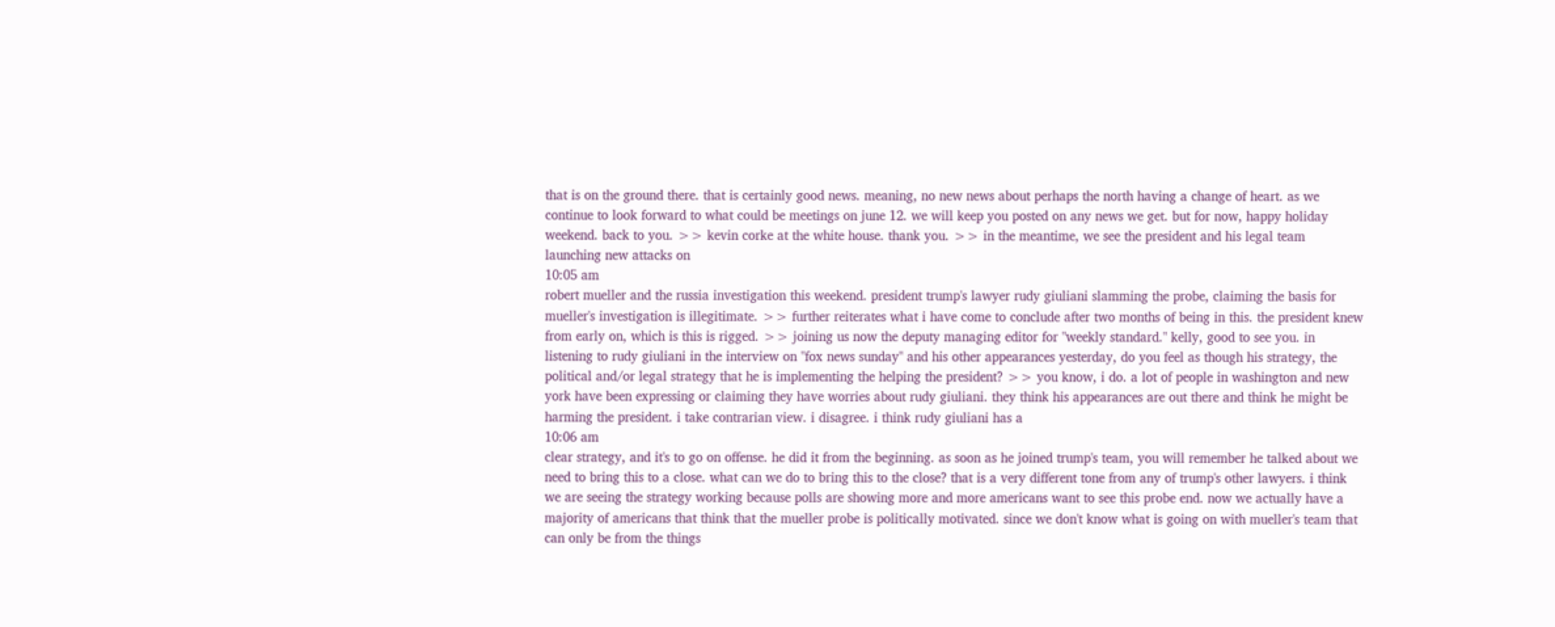that is on the ground there. that is certainly good news. meaning, no new news about perhaps the north having a change of heart. as we continue to look forward to what could be meetings on june 12. we will keep you posted on any news we get. but for now, happy holiday weekend. back to you. >> kevin corke at the white house. thank you. >> in the meantime, we see the president and his legal team launching new attacks on
10:05 am
robert mueller and the russia investigation this weekend. president trump's lawyer rudy giuliani slamming the probe, claiming the basis for mueller's investigation is illegitimate. >> further reiterates what i have come to conclude after two months of being in this. the president knew from early on, which is this is rigged. >> joining us now the deputy managing editor for "weekly standard." kelly, good to see you. in listening to rudy giuliani in the interview on "fox news sunday" and his other appearances yesterday, do you feel as though his strategy, the political and/or legal strategy that he is implementing the helping the president? >> you know, i do. a lot of people in washington and new york have been expressing or claiming they have worries about rudy giuliani. they think his appearances are out there and think he might be harming the president. i take contrarian view. i disagree. i think rudy giuliani has a
10:06 am
clear strategy, and it's to go on offense. he did it from the beginning. as soon as he joined trump's team, you will remember he talked about we need to bring this to a close. what can we do to bring this to the close? that is a very different tone from any of trump's other lawyers. i think we are seeing the strategy working because polls are showing more and more americans want to see this probe end. now we actually have a majority of americans that think that the mueller probe is politically motivated. since we don't know what is going on with mueller's team that can only be from the things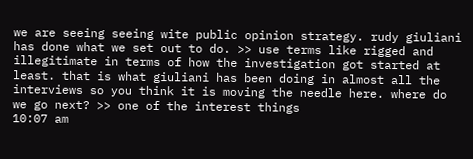we are seeing seeing wite public opinion strategy. rudy giuliani has done what we set out to do. >> use terms like rigged and illegitimate in terms of how the investigation got started at least. that is what giuliani has been doing in almost all the interviews so you think it is moving the needle here. where do we go next? >> one of the interest things
10:07 am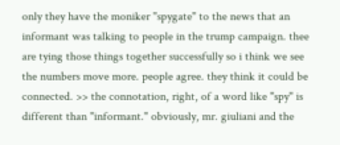only they have the moniker "spygate" to the news that an informant was talking to people in the trump campaign. thee are tying those things together successfully so i think we see the numbers move more. people agree. they think it could be connected. >> the connotation, right, of a word like "spy" is different than "informant." obviously, mr. giuliani and the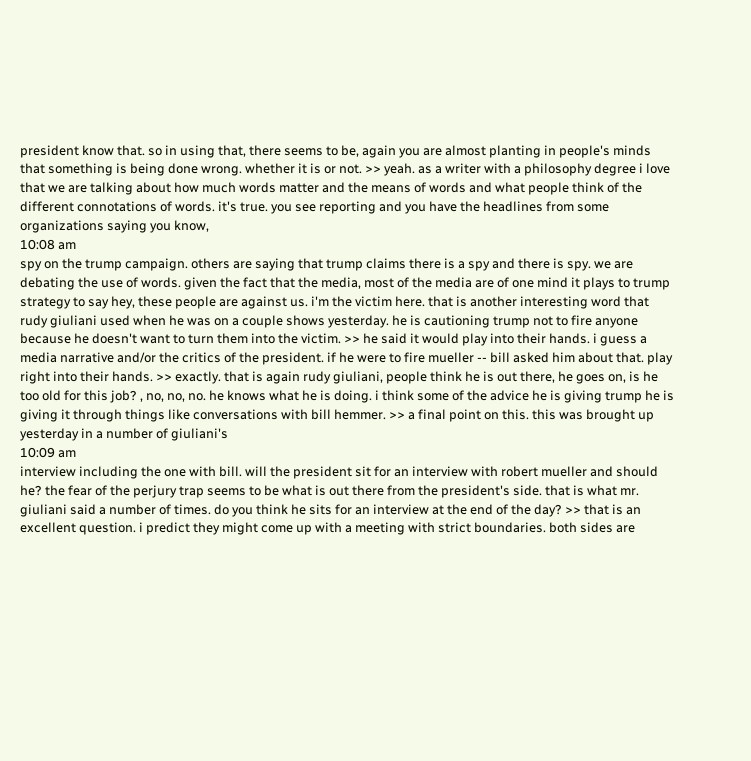president know that. so in using that, there seems to be, again you are almost planting in people's minds that something is being done wrong. whether it is or not. >> yeah. as a writer with a philosophy degree i love that we are talking about how much words matter and the means of words and what people think of the different connotations of words. it's true. you see reporting and you have the headlines from some organizations saying you know,
10:08 am
spy on the trump campaign. others are saying that trump claims there is a spy and there is spy. we are debating the use of words. given the fact that the media, most of the media are of one mind it plays to trump strategy to say hey, these people are against us. i'm the victim here. that is another interesting word that rudy giuliani used when he was on a couple shows yesterday. he is cautioning trump not to fire anyone because he doesn't want to turn them into the victim. >> he said it would play into their hands. i guess a media narrative and/or the critics of the president. if he were to fire mueller -- bill asked him about that. play right into their hands. >> exactly. that is again rudy giuliani, people think he is out there, he goes on, is he too old for this job? , no, no, no. he knows what he is doing. i think some of the advice he is giving trump he is giving it through things like conversations with bill hemmer. >> a final point on this. this was brought up yesterday in a number of giuliani's
10:09 am
interview including the one with bill. will the president sit for an interview with robert mueller and should he? the fear of the perjury trap seems to be what is out there from the president's side. that is what mr. giuliani said a number of times. do you think he sits for an interview at the end of the day? >> that is an excellent question. i predict they might come up with a meeting with strict boundaries. both sides are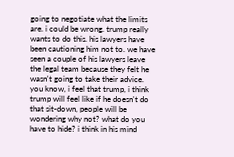going to negotiate what the limits are. i could be wrong. trump really wants to do this. his lawyers have been cautioning him not to. we have seen a couple of his lawyers leave the legal team because they felt he wasn't going to take their advice. you know, i feel that trump, i think trump will feel like if he doesn't do that sit-down, people will be wondering why not? what do you have to hide? i think in his mind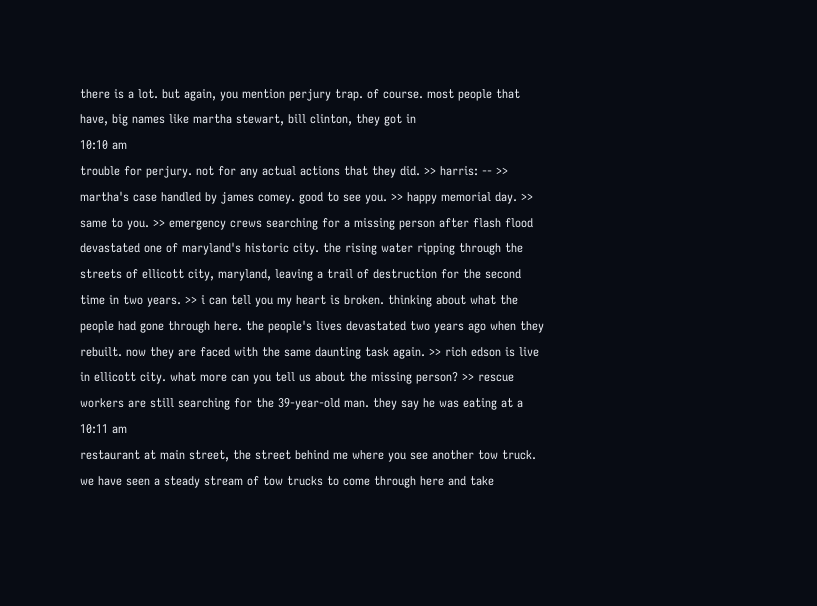there is a lot. but again, you mention perjury trap. of course. most people that have, big names like martha stewart, bill clinton, they got in
10:10 am
trouble for perjury. not for any actual actions that they did. >> harris: -- >> martha's case handled by james comey. good to see you. >> happy memorial day. >> same to you. >> emergency crews searching for a missing person after flash flood devastated one of maryland's historic city. the rising water ripping through the streets of ellicott city, maryland, leaving a trail of destruction for the second time in two years. >> i can tell you my heart is broken. thinking about what the people had gone through here. the people's lives devastated two years ago when they rebuilt. now they are faced with the same daunting task again. >> rich edson is live in ellicott city. what more can you tell us about the missing person? >> rescue workers are still searching for the 39-year-old man. they say he was eating at a
10:11 am
restaurant at main street, the street behind me where you see another tow truck. we have seen a steady stream of tow trucks to come through here and take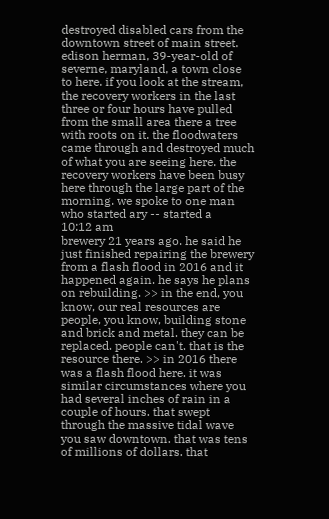destroyed disabled cars from the downtown street of main street. edison herman, 39-year-old of severne, maryland, a town close to here. if you look at the stream, the recovery workers in the last three or four hours have pulled from the small area there a tree with roots on it. the floodwaters came through and destroyed much of what you are seeing here. the recovery workers have been busy here through the large part of the morning. we spoke to one man who started ary -- started a
10:12 am
brewery 21 years ago. he said he just finished repairing the brewery from a flash flood in 2016 and it happened again. he says he plans on rebuilding. >> in the end, you know, our real resources are people, you know, building stone and brick and metal. they can be replaced. people can't. that is the resource there. >> in 2016 there was a flash flood here. it was similar circumstances where you had several inches of rain in a couple of hours. that swept through the massive tidal wave you saw downtown. that was tens of millions of dollars. that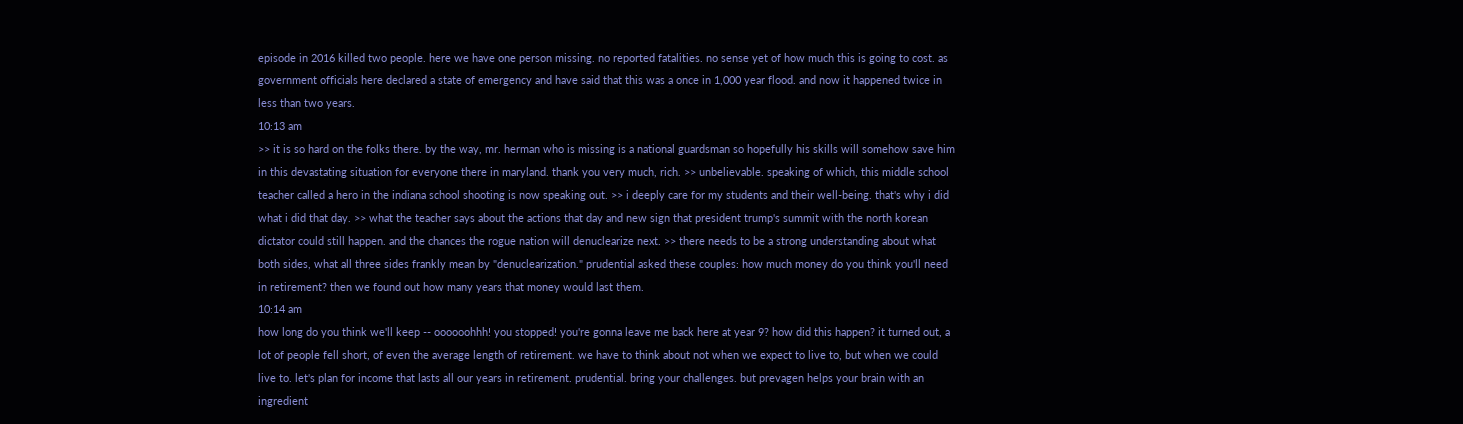episode in 2016 killed two people. here we have one person missing. no reported fatalities. no sense yet of how much this is going to cost. as government officials here declared a state of emergency and have said that this was a once in 1,000 year flood. and now it happened twice in less than two years.
10:13 am
>> it is so hard on the folks there. by the way, mr. herman who is missing is a national guardsman so hopefully his skills will somehow save him in this devastating situation for everyone there in maryland. thank you very much, rich. >> unbelievable. speaking of which, this middle school teacher called a hero in the indiana school shooting is now speaking out. >> i deeply care for my students and their well-being. that's why i did what i did that day. >> what the teacher says about the actions that day and new sign that president trump's summit with the north korean dictator could still happen. and the chances the rogue nation will denuclearize next. >> there needs to be a strong understanding about what both sides, what all three sides frankly mean by "denuclearization." prudential asked these couples: how much money do you think you'll need in retirement? then we found out how many years that money would last them.
10:14 am
how long do you think we'll keep -- oooooohhh! you stopped! you're gonna leave me back here at year 9? how did this happen? it turned out, a lot of people fell short, of even the average length of retirement. we have to think about not when we expect to live to, but when we could live to. let's plan for income that lasts all our years in retirement. prudential. bring your challenges. but prevagen helps your brain with an ingredient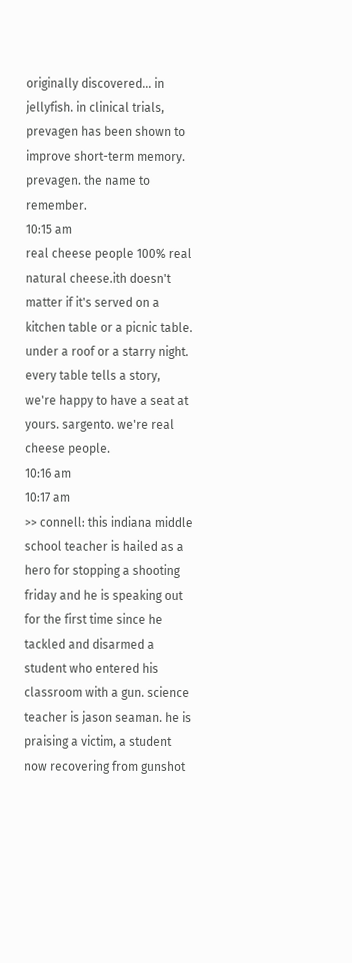originally discovered... in jellyfish. in clinical trials, prevagen has been shown to improve short-term memory. prevagen. the name to remember.
10:15 am
real cheese people 100% real natural cheese.ith doesn't matter if it's served on a kitchen table or a picnic table. under a roof or a starry night. every table tells a story, we're happy to have a seat at yours. sargento. we're real cheese people.
10:16 am
10:17 am
>> connell: this indiana middle school teacher is hailed as a hero for stopping a shooting friday and he is speaking out for the first time since he tackled and disarmed a student who entered his classroom with a gun. science teacher is jason seaman. he is praising a victim, a student now recovering from gunshot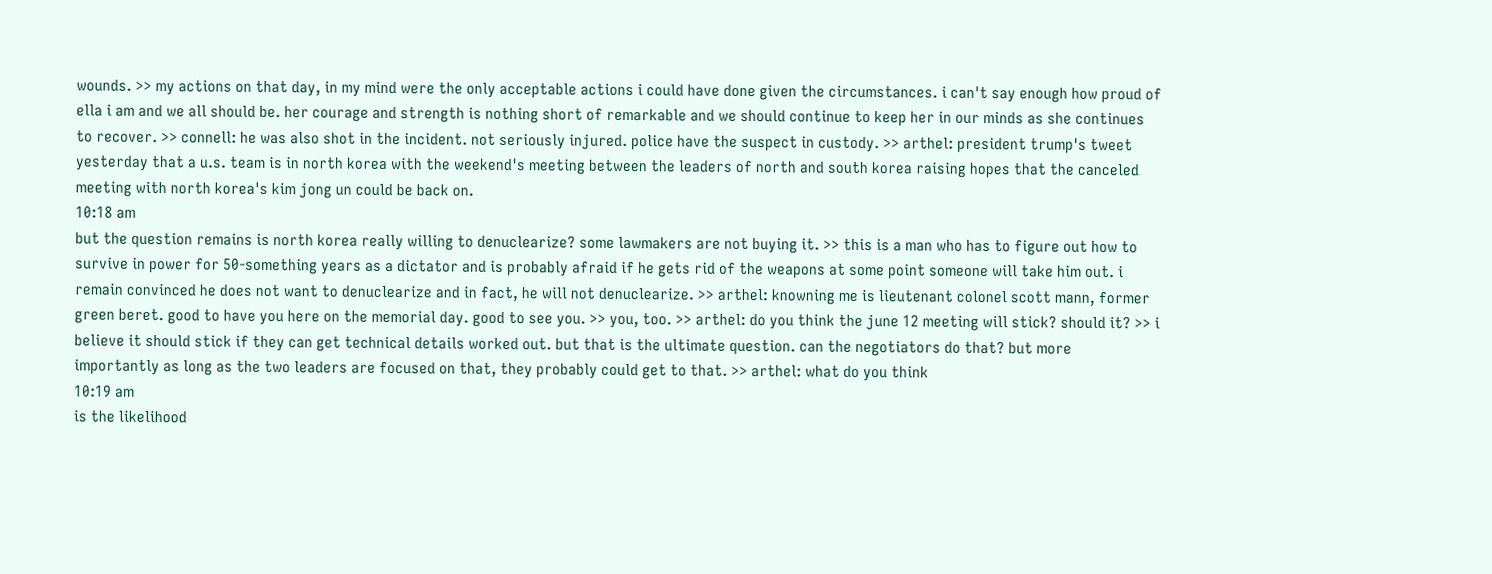wounds. >> my actions on that day, in my mind were the only acceptable actions i could have done given the circumstances. i can't say enough how proud of ella i am and we all should be. her courage and strength is nothing short of remarkable and we should continue to keep her in our minds as she continues to recover. >> connell: he was also shot in the incident. not seriously injured. police have the suspect in custody. >> arthel: president trump's tweet yesterday that a u.s. team is in north korea with the weekend's meeting between the leaders of north and south korea raising hopes that the canceled meeting with north korea's kim jong un could be back on.
10:18 am
but the question remains is north korea really willing to denuclearize? some lawmakers are not buying it. >> this is a man who has to figure out how to survive in power for 50-something years as a dictator and is probably afraid if he gets rid of the weapons at some point someone will take him out. i remain convinced he does not want to denuclearize and in fact, he will not denuclearize. >> arthel: knowning me is lieutenant colonel scott mann, former green beret. good to have you here on the memorial day. good to see you. >> you, too. >> arthel: do you think the june 12 meeting will stick? should it? >> i believe it should stick if they can get technical details worked out. but that is the ultimate question. can the negotiators do that? but more importantly as long as the two leaders are focused on that, they probably could get to that. >> arthel: what do you think
10:19 am
is the likelihood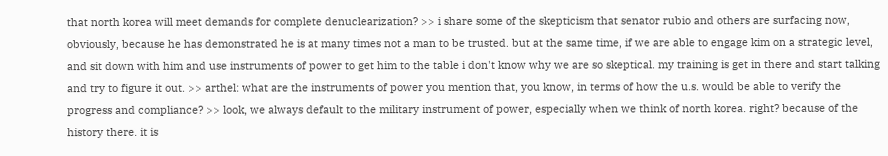that north korea will meet demands for complete denuclearization? >> i share some of the skepticism that senator rubio and others are surfacing now, obviously, because he has demonstrated he is at many times not a man to be trusted. but at the same time, if we are able to engage kim on a strategic level, and sit down with him and use instruments of power to get him to the table i don't know why we are so skeptical. my training is get in there and start talking and try to figure it out. >> arthel: what are the instruments of power you mention that, you know, in terms of how the u.s. would be able to verify the progress and compliance? >> look, we always default to the military instrument of power, especially when we think of north korea. right? because of the history there. it is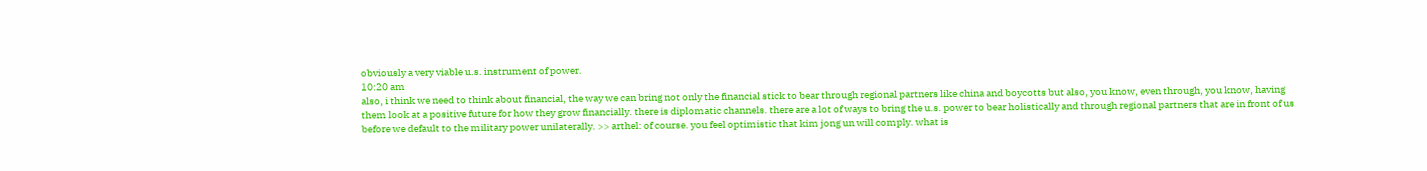obviously a very viable u.s. instrument of power.
10:20 am
also, i think we need to think about financial, the way we can bring not only the financial stick to bear through regional partners like china and boycotts but also, you know, even through, you know, having them look at a positive future for how they grow financially. there is diplomatic channels. there are a lot of ways to bring the u.s. power to bear holistically and through regional partners that are in front of us before we default to the military power unilaterally. >> arthel: of course. you feel optimistic that kim jong un will comply. what is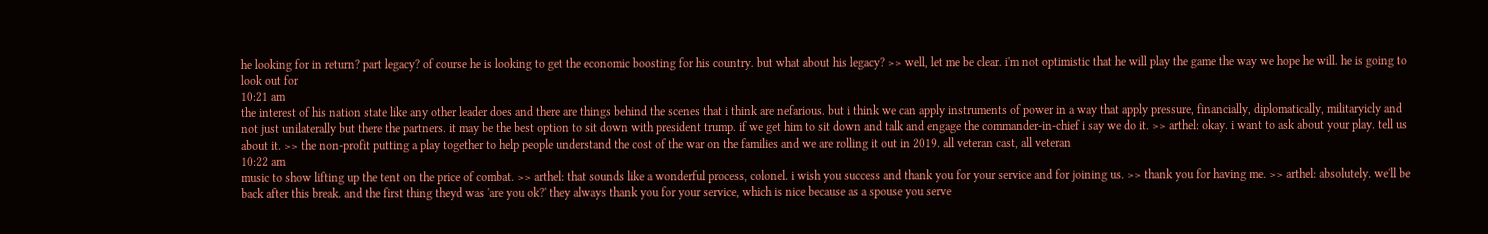he looking for in return? part legacy? of course he is looking to get the economic boosting for his country. but what about his legacy? >> well, let me be clear. i'm not optimistic that he will play the game the way we hope he will. he is going to look out for
10:21 am
the interest of his nation state like any other leader does and there are things behind the scenes that i think are nefarious. but i think we can apply instruments of power in a way that apply pressure, financially, diplomatically, militaryicly and not just unilaterally but there the partners. it may be the best option to sit down with president trump. if we get him to sit down and talk and engage the commander-in-chief i say we do it. >> arthel: okay. i want to ask about your play. tell us about it. >> the non-profit putting a play together to help people understand the cost of the war on the families and we are rolling it out in 2019. all veteran cast, all veteran
10:22 am
music to show lifting up the tent on the price of combat. >> arthel: that sounds like a wonderful process, colonel. i wish you success and thank you for your service and for joining us. >> thank you for having me. >> arthel: absolutely. we'll be back after this break. and the first thing theyd was 'are you ok?' they always thank you for your service, which is nice because as a spouse you serve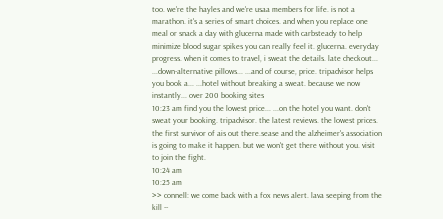too. we're the hayles and we're usaa members for life. is not a marathon. it's a series of smart choices. and when you replace one meal or snack a day with glucerna made with carbsteady to help minimize blood sugar spikes you can really feel it. glucerna. everyday progress. when it comes to travel, i sweat the details. late checkout... ...down-alternative pillows... ...and of course, price. tripadvisor helps you book a... ...hotel without breaking a sweat. because we now instantly... over 200 booking sites
10:23 am find you the lowest price... ...on the hotel you want. don't sweat your booking. tripadvisor. the latest reviews. the lowest prices. the first survivor of ais out there.sease and the alzheimer's association is going to make it happen. but we won't get there without you. visit to join the fight.
10:24 am
10:25 am
>> connell: we come back with a fox news alert. lava seeping from the kill --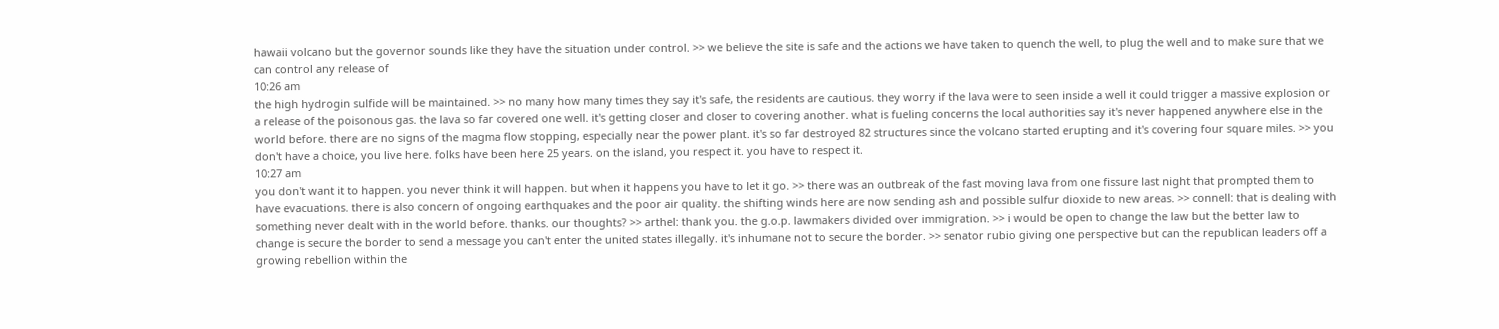hawaii volcano but the governor sounds like they have the situation under control. >> we believe the site is safe and the actions we have taken to quench the well, to plug the well and to make sure that we can control any release of
10:26 am
the high hydrogin sulfide will be maintained. >> no many how many times they say it's safe, the residents are cautious. they worry if the lava were to seen inside a well it could trigger a massive explosion or a release of the poisonous gas. the lava so far covered one well. it's getting closer and closer to covering another. what is fueling concerns the local authorities say it's never happened anywhere else in the world before. there are no signs of the magma flow stopping, especially near the power plant. it's so far destroyed 82 structures since the volcano started erupting and it's covering four square miles. >> you don't have a choice, you live here. folks have been here 25 years. on the island, you respect it. you have to respect it.
10:27 am
you don't want it to happen. you never think it will happen. but when it happens you have to let it go. >> there was an outbreak of the fast moving lava from one fissure last night that prompted them to have evacuations. there is also concern of ongoing earthquakes and the poor air quality. the shifting winds here are now sending ash and possible sulfur dioxide to new areas. >> connell: that is dealing with something never dealt with in the world before. thanks. our thoughts? >> arthel: thank you. the g.o.p. lawmakers divided over immigration. >> i would be open to change the law but the better law to change is secure the border to send a message you can't enter the united states illegally. it's inhumane not to secure the border. >> senator rubio giving one perspective but can the republican leaders off a growing rebellion within the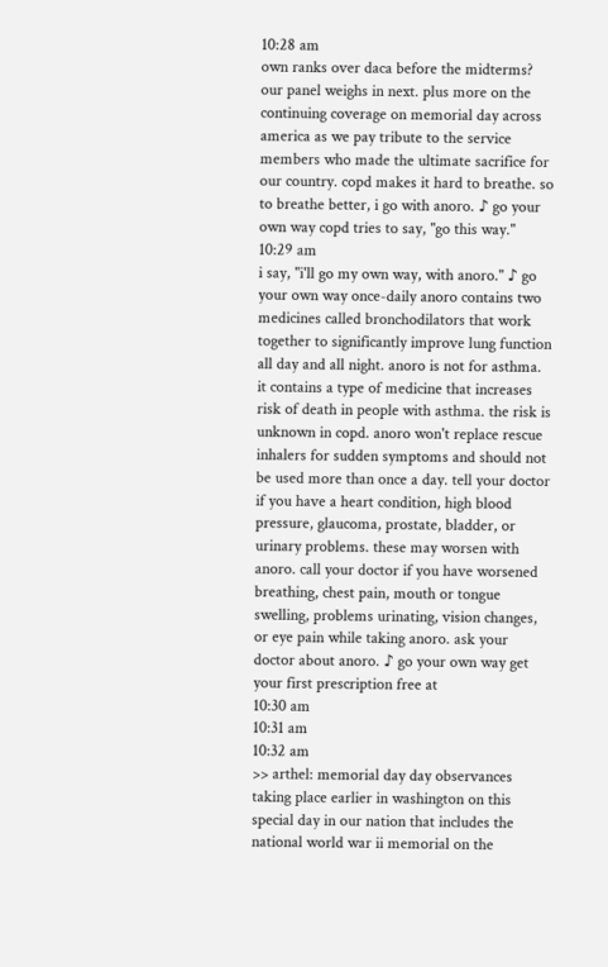10:28 am
own ranks over daca before the midterms? our panel weighs in next. plus more on the continuing coverage on memorial day across america as we pay tribute to the service members who made the ultimate sacrifice for our country. copd makes it hard to breathe. so to breathe better, i go with anoro. ♪ go your own way copd tries to say, "go this way."
10:29 am
i say, "i'll go my own way, with anoro." ♪ go your own way once-daily anoro contains two medicines called bronchodilators that work together to significantly improve lung function all day and all night. anoro is not for asthma. it contains a type of medicine that increases risk of death in people with asthma. the risk is unknown in copd. anoro won't replace rescue inhalers for sudden symptoms and should not be used more than once a day. tell your doctor if you have a heart condition, high blood pressure, glaucoma, prostate, bladder, or urinary problems. these may worsen with anoro. call your doctor if you have worsened breathing, chest pain, mouth or tongue swelling, problems urinating, vision changes, or eye pain while taking anoro. ask your doctor about anoro. ♪ go your own way get your first prescription free at
10:30 am
10:31 am
10:32 am
>> arthel: memorial day day observances taking place earlier in washington on this special day in our nation that includes the national world war ii memorial on the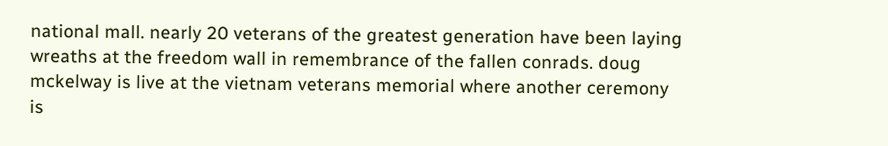national mall. nearly 20 veterans of the greatest generation have been laying wreaths at the freedom wall in remembrance of the fallen conrads. doug mckelway is live at the vietnam veterans memorial where another ceremony is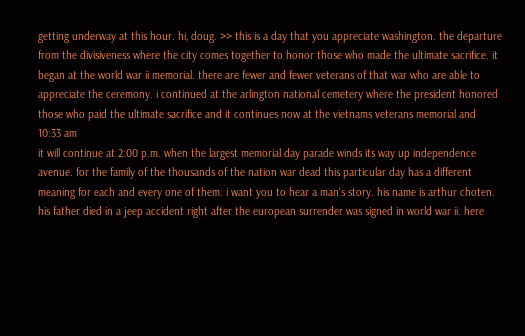getting underway at this hour. hi, doug. >> this is a day that you appreciate washington. the departure from the divisiveness where the city comes together to honor those who made the ultimate sacrifice. it began at the world war ii memorial. there are fewer and fewer veterans of that war who are able to appreciate the ceremony. i continued at the arlington national cemetery where the president honored those who paid the ultimate sacrifice and it continues now at the vietnams veterans memorial and
10:33 am
it will continue at 2:00 p.m. when the largest memorial day parade winds its way up independence avenue. for the family of the thousands of the nation war dead this particular day has a different meaning for each and every one of them. i want you to hear a man's story. his name is arthur choten. his father died in a jeep accident right after the european surrender was signed in world war ii. here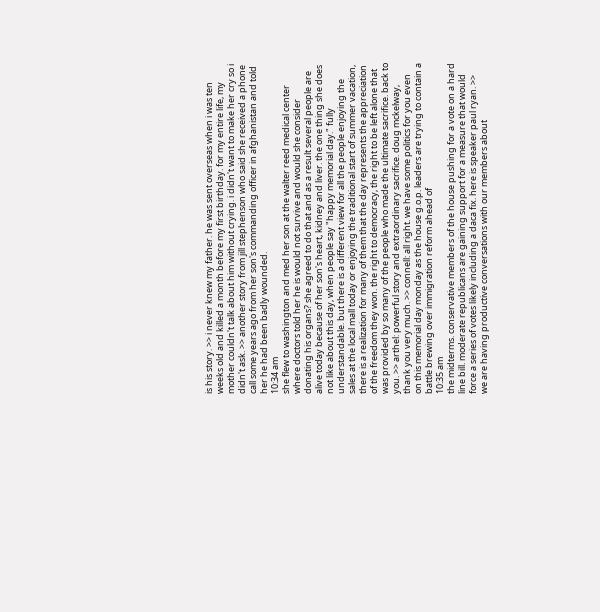is his story. >> i never knew my father. he was sent overseas when i was ten weeks old and killed a month before my first birthday. for my entire life, my mother couldn't talk about him without crying. i didn't want to make her cry so i didn't ask. >> another story from jill stephenson who said she received a phone call some years ago from her son's commanding officer in afghanistan and told her he had been badly wounded.
10:34 am
she flew to washington and med her son at the walter reed medical center where doctors told her he is would not survive and would she consider donating his organs? she agreed to do that and as a result several people are alive today because of her son's heart, kidney and liver. the one thing she does not like about this day, when people say "happy memorial day." fully understandable. but there is a different view for all the people enjoying the sales at the local mall today or enjoying the traditional start of summer vacation, there is a realization for many of them that the day represents the appreciation of the freedom they won. the right to democracy, the right to be left alone that was provided by so many of the people who made the ultimate sacrifice. back to you. >> arthel: powerful story and extraordinary sacrifice. doug mckelway, thank you very much. >> connell: all right. we have some politics for you even on this memorial day monday as the house g.o.p. leaders are trying to contain a battle brewing over immigration reform ahead of
10:35 am
the midterms. conservative members of the house pushing for a vote on a hard line bill. moderate republicans are gaining support for a measure that would force a series of votes likely including a daca fix. here is speaker paul ryan. >> we are having productive conversations with our members about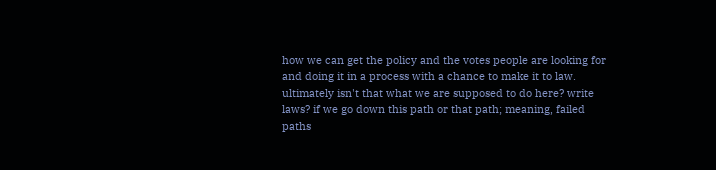how we can get the policy and the votes people are looking for and doing it in a process with a chance to make it to law. ultimately isn't that what we are supposed to do here? write laws? if we go down this path or that path; meaning, failed paths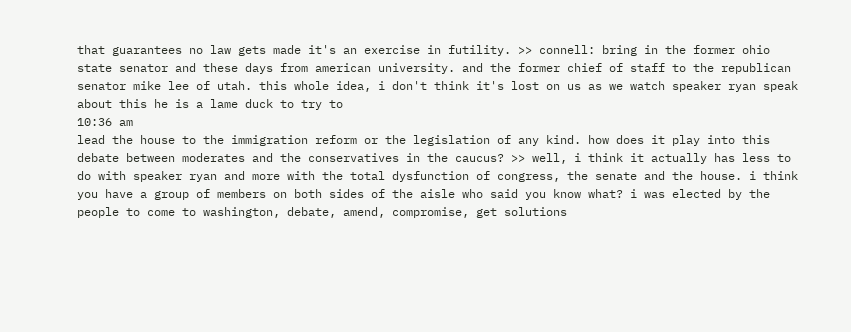that guarantees no law gets made it's an exercise in futility. >> connell: bring in the former ohio state senator and these days from american university. and the former chief of staff to the republican senator mike lee of utah. this whole idea, i don't think it's lost on us as we watch speaker ryan speak about this he is a lame duck to try to
10:36 am
lead the house to the immigration reform or the legislation of any kind. how does it play into this debate between moderates and the conservatives in the caucus? >> well, i think it actually has less to do with speaker ryan and more with the total dysfunction of congress, the senate and the house. i think you have a group of members on both sides of the aisle who said you know what? i was elected by the people to come to washington, debate, amend, compromise, get solutions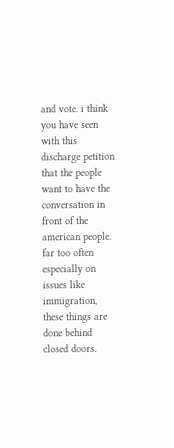and vote. i think you have seen with this discharge petition that the people want to have the conversation in front of the american people. far too often especially on issues like immigration, these things are done behind closed doors.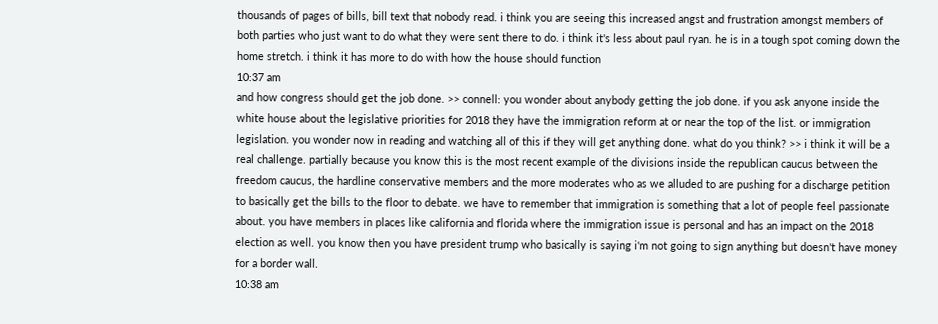thousands of pages of bills, bill text that nobody read. i think you are seeing this increased angst and frustration amongst members of both parties who just want to do what they were sent there to do. i think it's less about paul ryan. he is in a tough spot coming down the home stretch. i think it has more to do with how the house should function
10:37 am
and how congress should get the job done. >> connell: you wonder about anybody getting the job done. if you ask anyone inside the white house about the legislative priorities for 2018 they have the immigration reform at or near the top of the list. or immigration legislation. you wonder now in reading and watching all of this if they will get anything done. what do you think? >> i think it will be a real challenge. partially because you know this is the most recent example of the divisions inside the republican caucus between the freedom caucus, the hardline conservative members and the more moderates who as we alluded to are pushing for a discharge petition to basically get the bills to the floor to debate. we have to remember that immigration is something that a lot of people feel passionate about. you have members in places like california and florida where the immigration issue is personal and has an impact on the 2018 election as well. you know then you have president trump who basically is saying i'm not going to sign anything but doesn't have money for a border wall.
10:38 am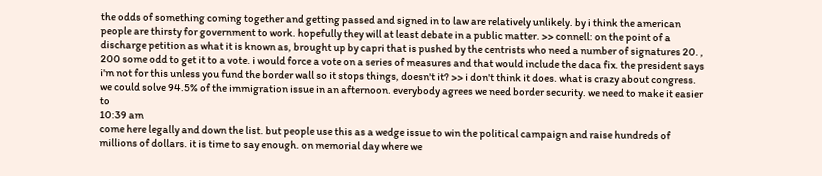the odds of something coming together and getting passed and signed in to law are relatively unlikely. by i think the american people are thirsty for government to work. hopefully they will at least debate in a public matter. >> connell: on the point of a discharge petition as what it is known as, brought up by capri that is pushed by the centrists who need a number of signatures 20. , 200 some odd to get it to a vote. i would force a vote on a series of measures and that would include the daca fix. the president says i'm not for this unless you fund the border wall so it stops things, doesn't it? >> i don't think it does. what is crazy about congress. we could solve 94.5% of the immigration issue in an afternoon. everybody agrees we need border security. we need to make it easier to
10:39 am
come here legally and down the list. but people use this as a wedge issue to win the political campaign and raise hundreds of millions of dollars. it is time to say enough. on memorial day where we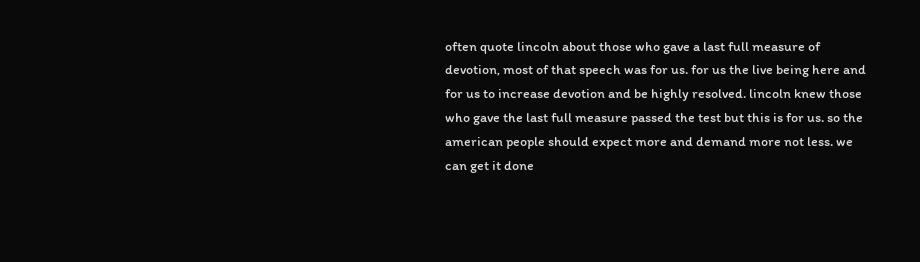often quote lincoln about those who gave a last full measure of devotion, most of that speech was for us. for us the live being here and for us to increase devotion and be highly resolved. lincoln knew those who gave the last full measure passed the test but this is for us. so the american people should expect more and demand more not less. we can get it done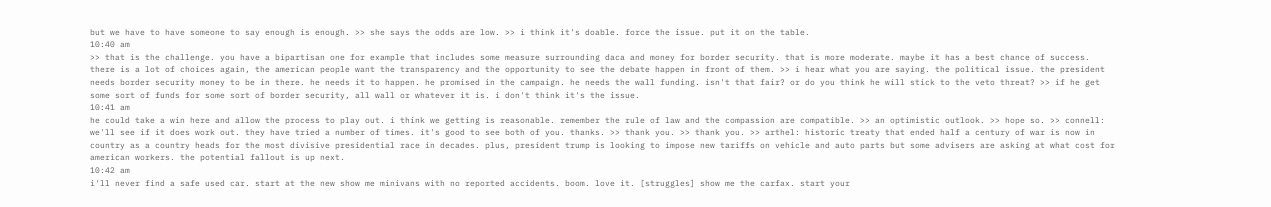but we have to have someone to say enough is enough. >> she says the odds are low. >> i think it's doable. force the issue. put it on the table.
10:40 am
>> that is the challenge. you have a bipartisan one for example that includes some measure surrounding daca and money for border security. that is more moderate. maybe it has a best chance of success. there is a lot of choices again, the american people want the transparency and the opportunity to see the debate happen in front of them. >> i hear what you are saying. the political issue. the president needs border security money to be in there. he needs it to happen. he promised in the campaign. he needs the wall funding. isn't that fair? or do you think he will stick to the veto threat? >> if he get some sort of funds for some sort of border security, all wall or whatever it is. i don't think it's the issue.
10:41 am
he could take a win here and allow the process to play out. i think we getting is reasonable. remember the rule of law and the compassion are compatible. >> an optimistic outlook. >> hope so. >> connell: we'll see if it does work out. they have tried a number of times. it's good to see both of you. thanks. >> thank you. >> thank you. >> arthel: historic treaty that ended half a century of war is now in country as a country heads for the most divisive presidential race in decades. plus, president trump is looking to impose new tariffs on vehicle and auto parts but some advisers are asking at what cost for american workers. the potential fallout is up next.
10:42 am
i'll never find a safe used car. start at the new show me minivans with no reported accidents. boom. love it. [struggles] show me the carfax. start your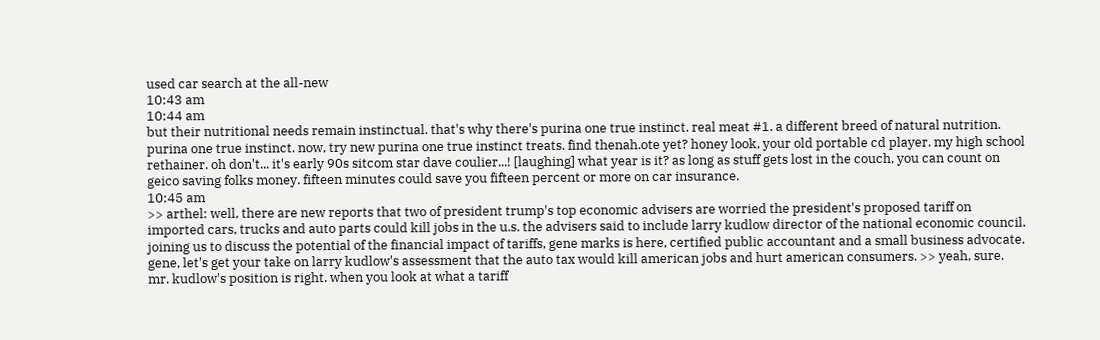used car search at the all-new
10:43 am
10:44 am
but their nutritional needs remain instinctual. that's why there's purina one true instinct. real meat #1. a different breed of natural nutrition. purina one true instinct. now, try new purina one true instinct treats. find thenah.ote yet? honey look, your old portable cd player. my high school rethainer. oh don't... it's early 90s sitcom star dave coulier...! [laughing] what year is it? as long as stuff gets lost in the couch, you can count on geico saving folks money. fifteen minutes could save you fifteen percent or more on car insurance.
10:45 am
>> arthel: well, there are new reports that two of president trump's top economic advisers are worried the president's proposed tariff on imported cars, trucks and auto parts could kill jobs in the u.s. the advisers said to include larry kudlow director of the national economic council. joining us to discuss the potential of the financial impact of tariffs, gene marks is here, certified public accountant and a small business advocate. gene, let's get your take on larry kudlow's assessment that the auto tax would kill american jobs and hurt american consumers. >> yeah, sure. mr. kudlow's position is right. when you look at what a tariff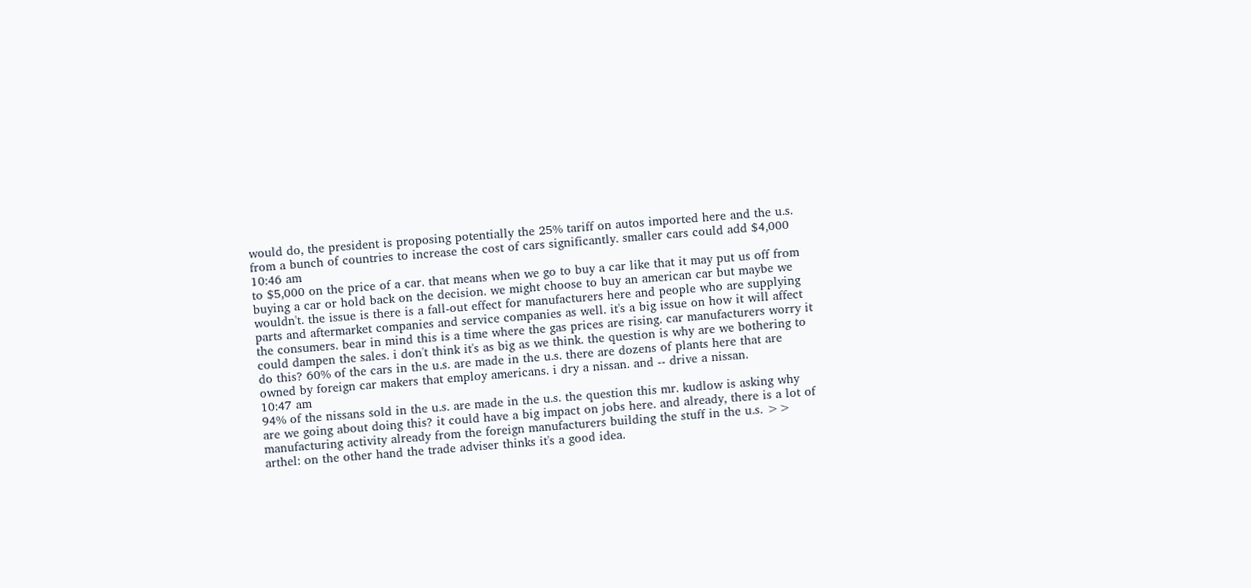would do, the president is proposing potentially the 25% tariff on autos imported here and the u.s. from a bunch of countries to increase the cost of cars significantly. smaller cars could add $4,000
10:46 am
to $5,000 on the price of a car. that means when we go to buy a car like that it may put us off from buying a car or hold back on the decision. we might choose to buy an american car but maybe we wouldn't. the issue is there is a fall-out effect for manufacturers here and people who are supplying parts and aftermarket companies and service companies as well. it's a big issue on how it will affect the consumers. bear in mind this is a time where the gas prices are rising. car manufacturers worry it could dampen the sales. i don't think it's as big as we think. the question is why are we bothering to do this? 60% of the cars in the u.s. are made in the u.s. there are dozens of plants here that are owned by foreign car makers that employ americans. i dry a nissan. and -- drive a nissan.
10:47 am
94% of the nissans sold in the u.s. are made in the u.s. the question this mr. kudlow is asking why are we going about doing this? it could have a big impact on jobs here. and already, there is a lot of manufacturing activity already from the foreign manufacturers building the stuff in the u.s. >> arthel: on the other hand the trade adviser thinks it's a good idea.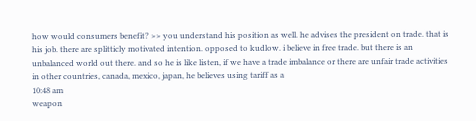how would consumers benefit? >> you understand his position as well. he advises the president on trade. that is his job. there are splitticly motivated intention. opposed to kudlow. i believe in free trade. but there is an unbalanced world out there. and so he is like listen, if we have a trade imbalance or there are unfair trade activities in other countries, canada, mexico, japan, he believes using tariff as a
10:48 am
weapon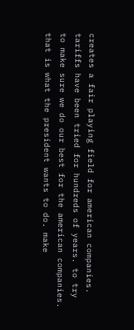creates a fair playing field for american companies. tariffs have been tried for hundreds of years. to try to make sure we do our best for the american companies. that is what the president wants to do. make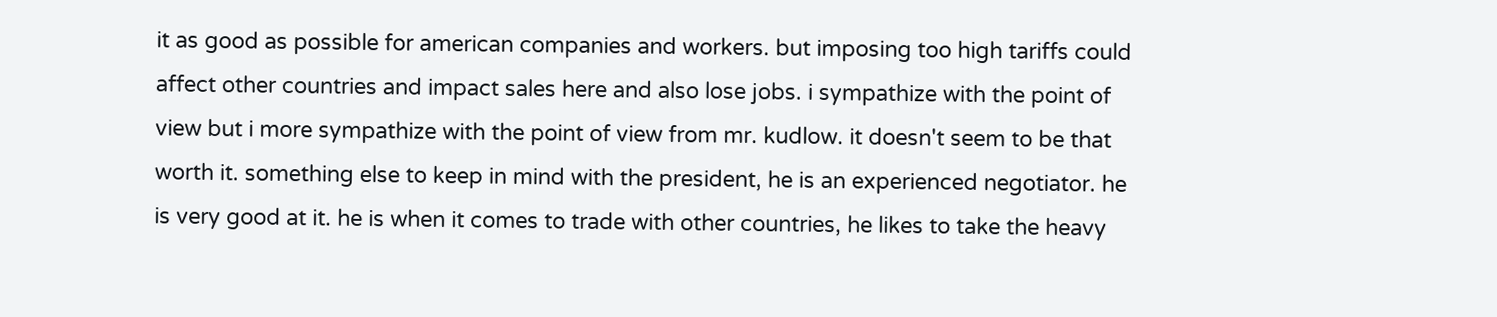it as good as possible for american companies and workers. but imposing too high tariffs could affect other countries and impact sales here and also lose jobs. i sympathize with the point of view but i more sympathize with the point of view from mr. kudlow. it doesn't seem to be that worth it. something else to keep in mind with the president, he is an experienced negotiator. he is very good at it. he is when it comes to trade with other countries, he likes to take the heavy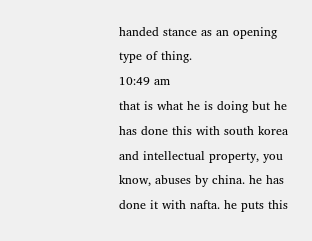handed stance as an opening type of thing.
10:49 am
that is what he is doing but he has done this with south korea and intellectual property, you know, abuses by china. he has done it with nafta. he puts this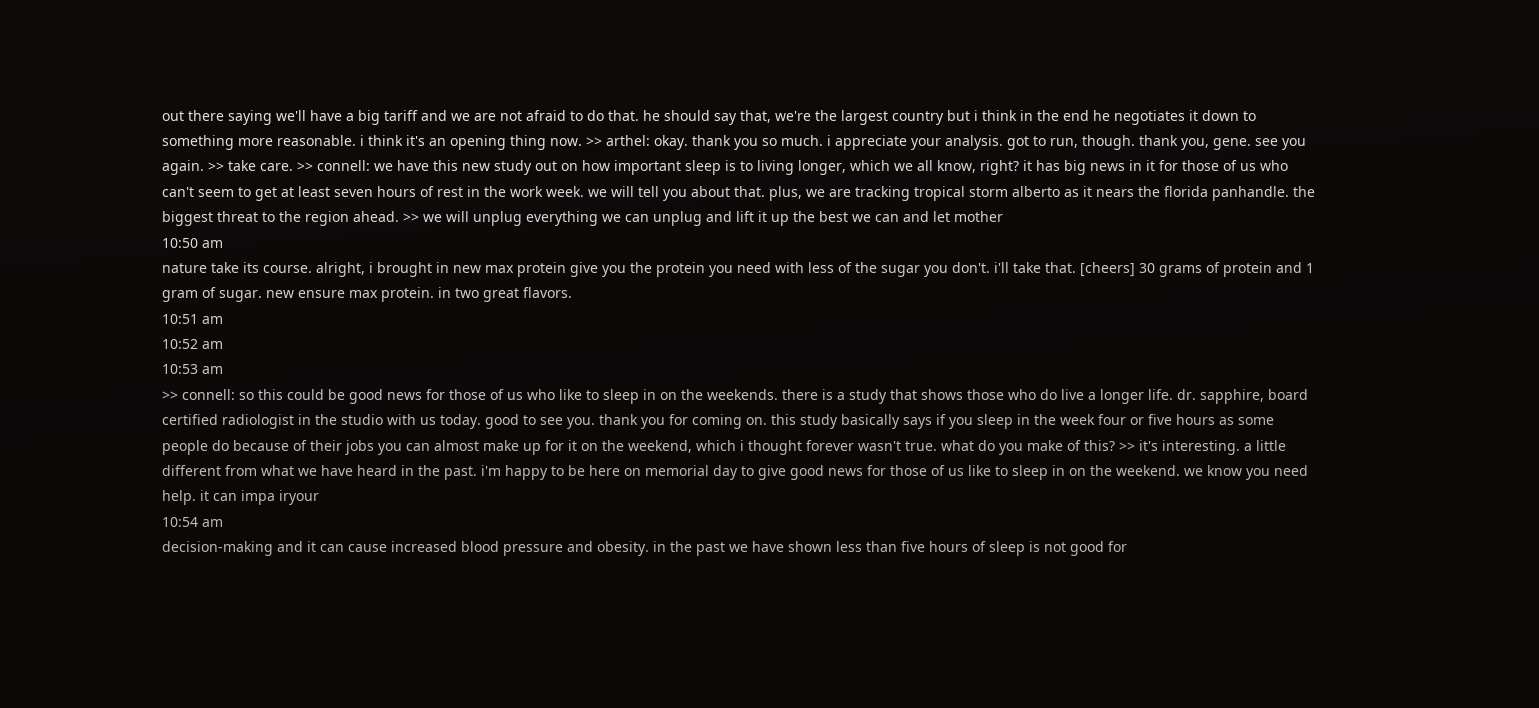out there saying we'll have a big tariff and we are not afraid to do that. he should say that, we're the largest country but i think in the end he negotiates it down to something more reasonable. i think it's an opening thing now. >> arthel: okay. thank you so much. i appreciate your analysis. got to run, though. thank you, gene. see you again. >> take care. >> connell: we have this new study out on how important sleep is to living longer, which we all know, right? it has big news in it for those of us who can't seem to get at least seven hours of rest in the work week. we will tell you about that. plus, we are tracking tropical storm alberto as it nears the florida panhandle. the biggest threat to the region ahead. >> we will unplug everything we can unplug and lift it up the best we can and let mother
10:50 am
nature take its course. alright, i brought in new max protein give you the protein you need with less of the sugar you don't. i'll take that. [cheers] 30 grams of protein and 1 gram of sugar. new ensure max protein. in two great flavors.
10:51 am
10:52 am
10:53 am
>> connell: so this could be good news for those of us who like to sleep in on the weekends. there is a study that shows those who do live a longer life. dr. sapphire, board certified radiologist in the studio with us today. good to see you. thank you for coming on. this study basically says if you sleep in the week four or five hours as some people do because of their jobs you can almost make up for it on the weekend, which i thought forever wasn't true. what do you make of this? >> it's interesting. a little different from what we have heard in the past. i'm happy to be here on memorial day to give good news for those of us like to sleep in on the weekend. we know you need help. it can impa iryour
10:54 am
decision-making and it can cause increased blood pressure and obesity. in the past we have shown less than five hours of sleep is not good for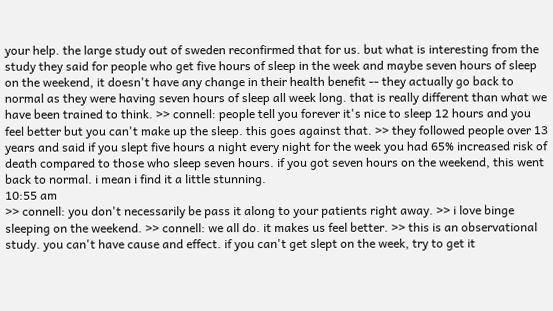your help. the large study out of sweden reconfirmed that for us. but what is interesting from the study they said for people who get five hours of sleep in the week and maybe seven hours of sleep on the weekend, it doesn't have any change in their health benefit -- they actually go back to normal as they were having seven hours of sleep all week long. that is really different than what we have been trained to think. >> connell: people tell you forever it's nice to sleep 12 hours and you feel better but you can't make up the sleep. this goes against that. >> they followed people over 13 years and said if you slept five hours a night every night for the week you had 65% increased risk of death compared to those who sleep seven hours. if you got seven hours on the weekend, this went back to normal. i mean i find it a little stunning.
10:55 am
>> connell: you don't necessarily be pass it along to your patients right away. >> i love binge sleeping on the weekend. >> connell: we all do. it makes us feel better. >> this is an observational study. you can't have cause and effect. if you can't get slept on the week, try to get it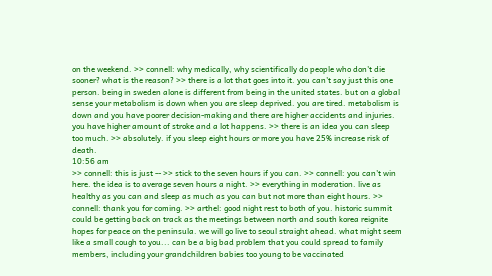on the weekend. >> connell: why medically, why scientifically do people who don't die sooner? what is the reason? >> there is a lot that goes into it. you can't say just this one person. being in sweden alone is different from being in the united states. but on a global sense your metabolism is down when you are sleep deprived. you are tired. metabolism is down and you have poorer decision-making and there are higher accidents and injuries. you have higher amount of stroke and a lot happens. >> there is an idea you can sleep too much. >> absolutely. if you sleep eight hours or more you have 25% increase risk of death.
10:56 am
>> connell: this is just -- >> stick to the seven hours if you can. >> connell: you can't win here. the idea is to average seven hours a night. >> everything in moderation. live as healthy as you can and sleep as much as you can but not more than eight hours. >> connell: thank you for coming. >> arthel: good night rest to both of you. historic summit could be getting back on track as the meetings between north and south korea reignite hopes for peace on the peninsula. we will go live to seoul straight ahead. what might seem like a small cough to you... can be a big bad problem that you could spread to family members, including your grandchildren babies too young to be vaccinated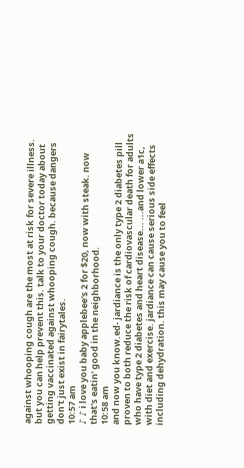against whooping cough are the most at risk for severe illness. but you can help prevent this. talk to your doctor today about getting vaccinated against whooping cough. because dangers don't just exist in fairytales.
10:57 am
♪ ♪ i love you baby applebee's 2 for $20, now with steak. now that's eatin' good in the neighborhood.
10:58 am
and now you know.ed- jardiance is the only type 2 diabetes pill proven to both reduce the risk of cardiovascular death for adults who have type 2 diabetes and heart disease... ...and lower a1c, with diet and exercise. jardiance can cause serious side effects including dehydration. this may cause you to feel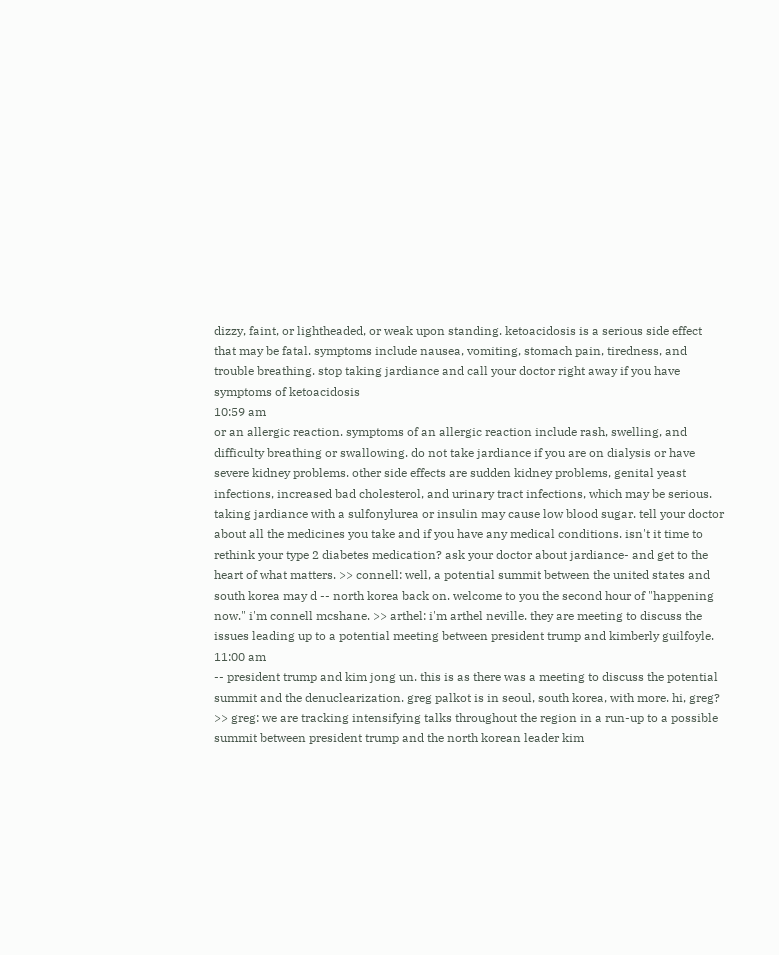dizzy, faint, or lightheaded, or weak upon standing. ketoacidosis is a serious side effect that may be fatal. symptoms include nausea, vomiting, stomach pain, tiredness, and trouble breathing. stop taking jardiance and call your doctor right away if you have symptoms of ketoacidosis
10:59 am
or an allergic reaction. symptoms of an allergic reaction include rash, swelling, and difficulty breathing or swallowing. do not take jardiance if you are on dialysis or have severe kidney problems. other side effects are sudden kidney problems, genital yeast infections, increased bad cholesterol, and urinary tract infections, which may be serious. taking jardiance with a sulfonylurea or insulin may cause low blood sugar. tell your doctor about all the medicines you take and if you have any medical conditions. isn't it time to rethink your type 2 diabetes medication? ask your doctor about jardiance- and get to the heart of what matters. >> connell: well, a potential summit between the united states and south korea may d -- north korea back on. welcome to you the second hour of "happening now." i'm connell mcshane. >> arthel: i'm arthel neville. they are meeting to discuss the issues leading up to a potential meeting between president trump and kimberly guilfoyle.
11:00 am
-- president trump and kim jong un. this is as there was a meeting to discuss the potential summit and the denuclearization. greg palkot is in seoul, south korea, with more. hi, greg? >> greg: we are tracking intensifying talks throughout the region in a run-up to a possible summit between president trump and the north korean leader kim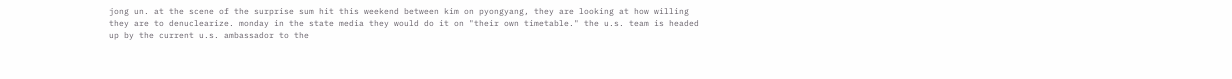jong un. at the scene of the surprise sum hit this weekend between kim on pyongyang, they are looking at how willing they are to denuclearize. monday in the state media they would do it on "their own timetable." the u.s. team is headed up by the current u.s. ambassador to the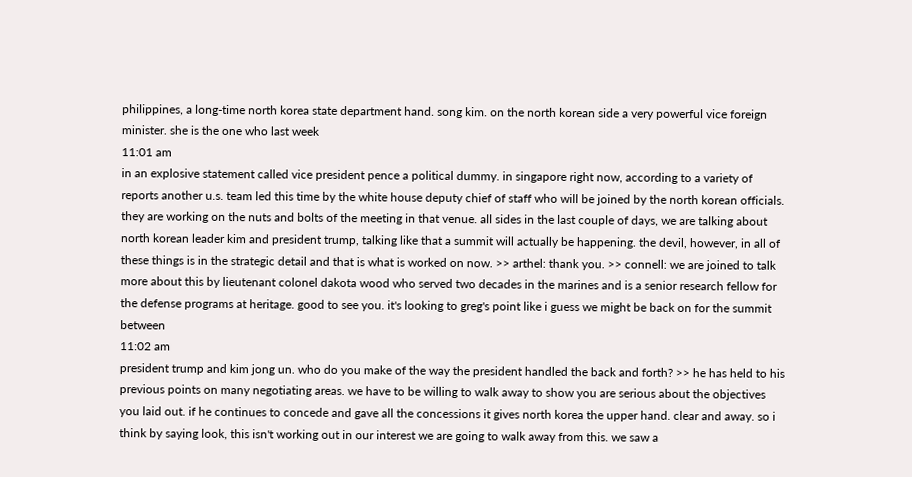philippines, a long-time north korea state department hand. song kim. on the north korean side a very powerful vice foreign minister. she is the one who last week
11:01 am
in an explosive statement called vice president pence a political dummy. in singapore right now, according to a variety of reports another u.s. team led this time by the white house deputy chief of staff who will be joined by the north korean officials. they are working on the nuts and bolts of the meeting in that venue. all sides in the last couple of days, we are talking about north korean leader kim and president trump, talking like that a summit will actually be happening. the devil, however, in all of these things is in the strategic detail and that is what is worked on now. >> arthel: thank you. >> connell: we are joined to talk more about this by lieutenant colonel dakota wood who served two decades in the marines and is a senior research fellow for the defense programs at heritage. good to see you. it's looking to greg's point like i guess we might be back on for the summit between
11:02 am
president trump and kim jong un. who do you make of the way the president handled the back and forth? >> he has held to his previous points on many negotiating areas. we have to be willing to walk away to show you are serious about the objectives you laid out. if he continues to concede and gave all the concessions it gives north korea the upper hand. clear and away. so i think by saying look, this isn't working out in our interest we are going to walk away from this. we saw a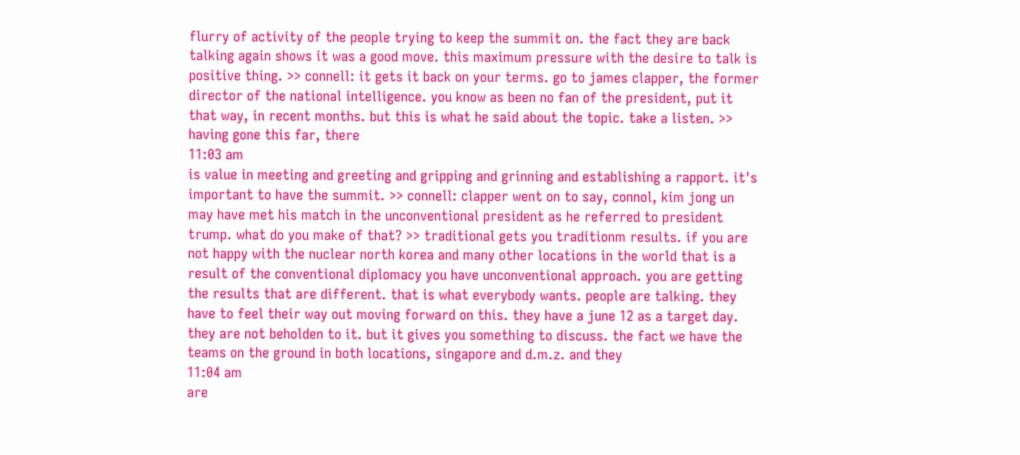flurry of activity of the people trying to keep the summit on. the fact they are back talking again shows it was a good move. this maximum pressure with the desire to talk is positive thing. >> connell: it gets it back on your terms. go to james clapper, the former director of the national intelligence. you know as been no fan of the president, put it that way, in recent months. but this is what he said about the topic. take a listen. >> having gone this far, there
11:03 am
is value in meeting and greeting and gripping and grinning and establishing a rapport. it's important to have the summit. >> connell: clapper went on to say, connol, kim jong un may have met his match in the unconventional president as he referred to president trump. what do you make of that? >> traditional gets you traditionm results. if you are not happy with the nuclear north korea and many other locations in the world that is a result of the conventional diplomacy you have unconventional approach. you are getting the results that are different. that is what everybody wants. people are talking. they have to feel their way out moving forward on this. they have a june 12 as a target day. they are not beholden to it. but it gives you something to discuss. the fact we have the teams on the ground in both locations, singapore and d.m.z. and they
11:04 am
are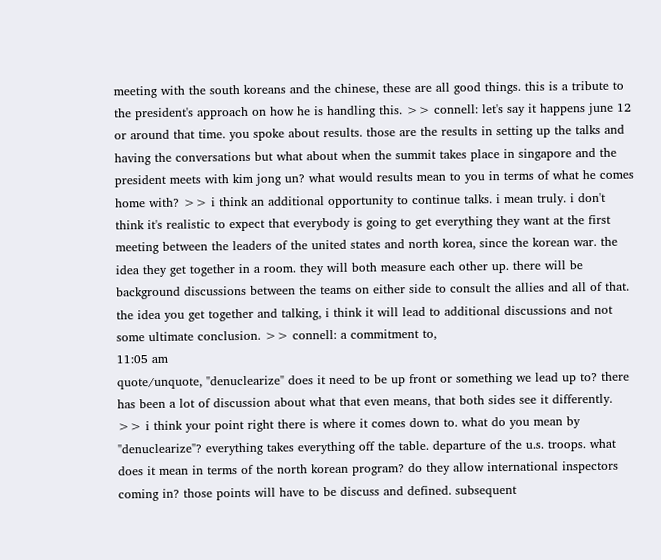meeting with the south koreans and the chinese, these are all good things. this is a tribute to the president's approach on how he is handling this. >> connell: let's say it happens june 12 or around that time. you spoke about results. those are the results in setting up the talks and having the conversations but what about when the summit takes place in singapore and the president meets with kim jong un? what would results mean to you in terms of what he comes home with? >> i think an additional opportunity to continue talks. i mean truly. i don't think it's realistic to expect that everybody is going to get everything they want at the first meeting between the leaders of the united states and north korea, since the korean war. the idea they get together in a room. they will both measure each other up. there will be background discussions between the teams on either side to consult the allies and all of that. the idea you get together and talking, i think it will lead to additional discussions and not some ultimate conclusion. >> connell: a commitment to,
11:05 am
quote/unquote, "denuclearize" does it need to be up front or something we lead up to? there has been a lot of discussion about what that even means, that both sides see it differently. >> i think your point right there is where it comes down to. what do you mean by "denuclearize"? everything takes everything off the table. departure of the u.s. troops. what does it mean in terms of the north korean program? do they allow international inspectors coming in? those points will have to be discuss and defined. subsequent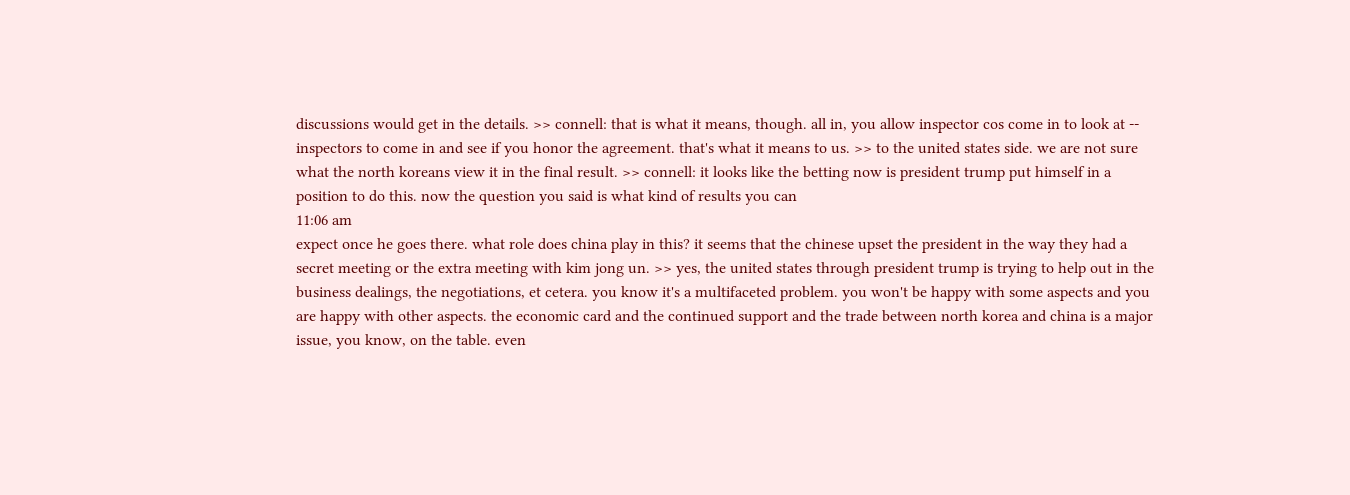discussions would get in the details. >> connell: that is what it means, though. all in, you allow inspector cos come in to look at -- inspectors to come in and see if you honor the agreement. that's what it means to us. >> to the united states side. we are not sure what the north koreans view it in the final result. >> connell: it looks like the betting now is president trump put himself in a position to do this. now the question you said is what kind of results you can
11:06 am
expect once he goes there. what role does china play in this? it seems that the chinese upset the president in the way they had a secret meeting or the extra meeting with kim jong un. >> yes, the united states through president trump is trying to help out in the business dealings, the negotiations, et cetera. you know it's a multifaceted problem. you won't be happy with some aspects and you are happy with other aspects. the economic card and the continued support and the trade between north korea and china is a major issue, you know, on the table. even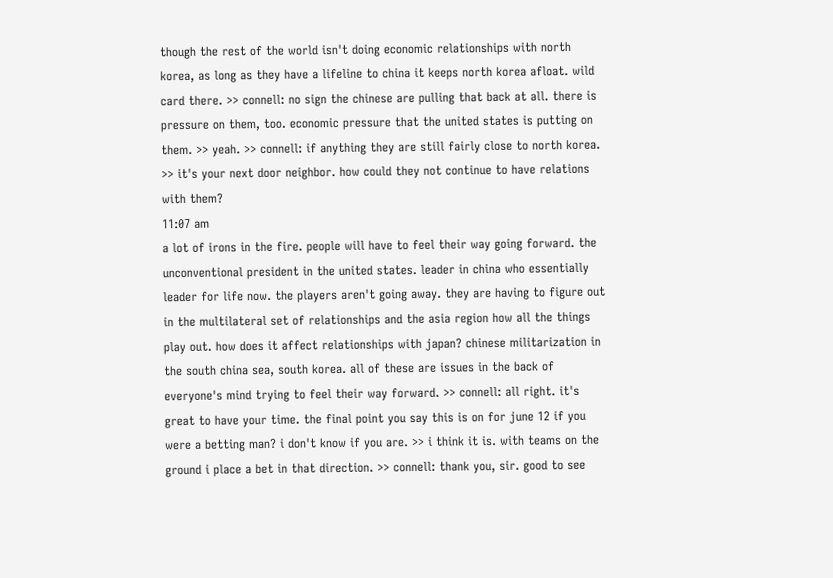though the rest of the world isn't doing economic relationships with north korea, as long as they have a lifeline to china it keeps north korea afloat. wild card there. >> connell: no sign the chinese are pulling that back at all. there is pressure on them, too. economic pressure that the united states is putting on them. >> yeah. >> connell: if anything they are still fairly close to north korea. >> it's your next door neighbor. how could they not continue to have relations with them?
11:07 am
a lot of irons in the fire. people will have to feel their way going forward. the unconventional president in the united states. leader in china who essentially leader for life now. the players aren't going away. they are having to figure out in the multilateral set of relationships and the asia region how all the things play out. how does it affect relationships with japan? chinese militarization in the south china sea, south korea. all of these are issues in the back of everyone's mind trying to feel their way forward. >> connell: all right. it's great to have your time. the final point you say this is on for june 12 if you were a betting man? i don't know if you are. >> i think it is. with teams on the ground i place a bet in that direction. >> connell: thank you, sir. good to see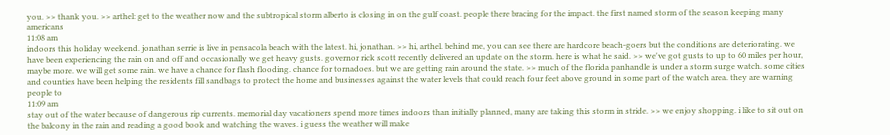you. >> thank you. >> arthel: get to the weather now and the subtropical storm alberto is closing in on the gulf coast. people there bracing for the impact. the first named storm of the season keeping many americans
11:08 am
indoors this holiday weekend. jonathan serrie is live in pensacola beach with the latest. hi, jonathan. >> hi, arthel. behind me, you can see there are hardcore beach-goers but the conditions are deteriorating. we have been experiencing the rain on and off and occasionally we get heavy gusts. governor rick scott recently delivered an update on the storm. here is what he said. >> we've got gusts to up to 60 miles per hour, maybe more. we will get some rain. we have a chance for flash flooding. chance for tornadoes. but we are getting rain around the state. >> much of the florida panhandle is under a storm surge watch. some cities and counties have been helping the residents fill sandbags to protect the home and businesses against the water levels that could reach four feet above ground in some part of the watch area. they are warning people to
11:09 am
stay out of the water because of dangerous rip currents. memorial day vacationers spend more times indoors than initially planned, many are taking this storm in stride. >> we enjoy shopping. i like to sit out on the balcony in the rain and reading a good book and watching the waves. i guess the weather will make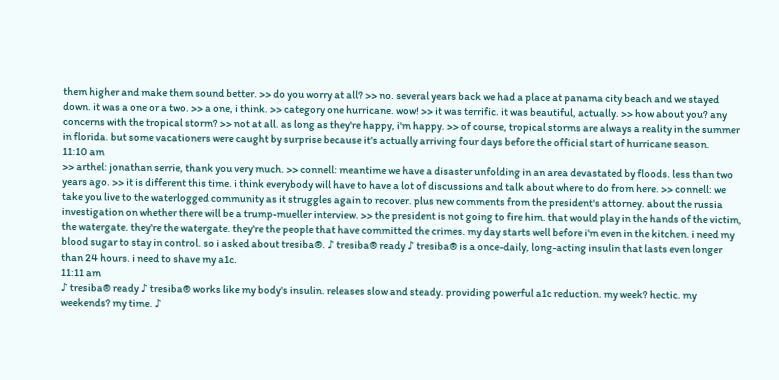them higher and make them sound better. >> do you worry at all? >> no. several years back we had a place at panama city beach and we stayed down. it was a one or a two. >> a one, i think. >> category one hurricane. wow! >> it was terrific. it was beautiful, actually. >> how about you? any concerns with the tropical storm? >> not at all. as long as they're happy, i'm happy. >> of course, tropical storms are always a reality in the summer in florida. but some vacationers were caught by surprise because it's actually arriving four days before the official start of hurricane season.
11:10 am
>> arthel: jonathan serrie, thank you very much. >> connell: meantime we have a disaster unfolding in an area devastated by floods. less than two years ago. >> it is different this time. i think everybody will have to have a lot of discussions and talk about where to do from here. >> connell: we take you live to the waterlogged community as it struggles again to recover. plus new comments from the president's attorney. about the russia investigation on whether there will be a trump-mueller interview. >> the president is not going to fire him. that would play in the hands of the victim, the watergate. they're the watergate. they're the people that have committed the crimes. my day starts well before i'm even in the kitchen. i need my blood sugar to stay in control. so i asked about tresiba®. ♪ tresiba® ready ♪ tresiba® is a once-daily, long-acting insulin that lasts even longer than 24 hours. i need to shave my a1c.
11:11 am
♪ tresiba® ready ♪ tresiba® works like my body's insulin. releases slow and steady. providing powerful a1c reduction. my week? hectic. my weekends? my time. ♪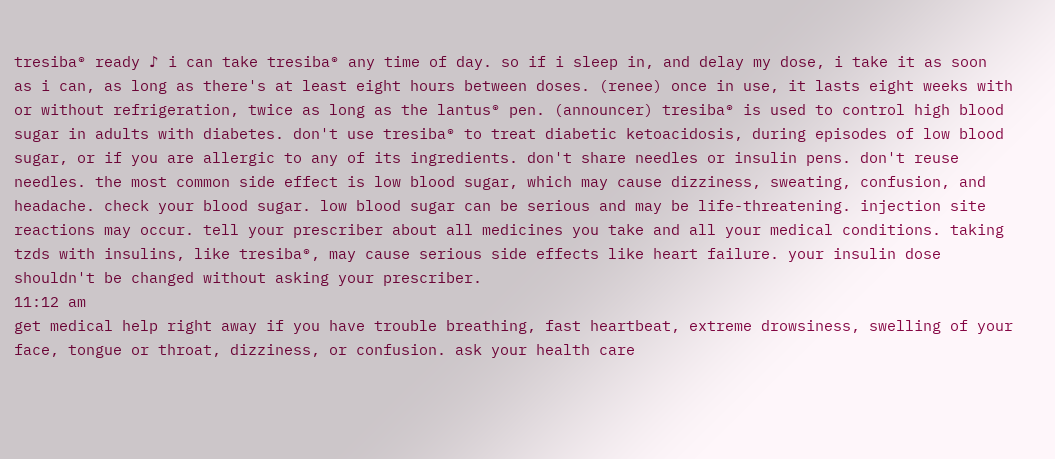tresiba® ready ♪ i can take tresiba® any time of day. so if i sleep in, and delay my dose, i take it as soon as i can, as long as there's at least eight hours between doses. (renee) once in use, it lasts eight weeks with or without refrigeration, twice as long as the lantus® pen. (announcer) tresiba® is used to control high blood sugar in adults with diabetes. don't use tresiba® to treat diabetic ketoacidosis, during episodes of low blood sugar, or if you are allergic to any of its ingredients. don't share needles or insulin pens. don't reuse needles. the most common side effect is low blood sugar, which may cause dizziness, sweating, confusion, and headache. check your blood sugar. low blood sugar can be serious and may be life-threatening. injection site reactions may occur. tell your prescriber about all medicines you take and all your medical conditions. taking tzds with insulins, like tresiba®, may cause serious side effects like heart failure. your insulin dose shouldn't be changed without asking your prescriber.
11:12 am
get medical help right away if you have trouble breathing, fast heartbeat, extreme drowsiness, swelling of your face, tongue or throat, dizziness, or confusion. ask your health care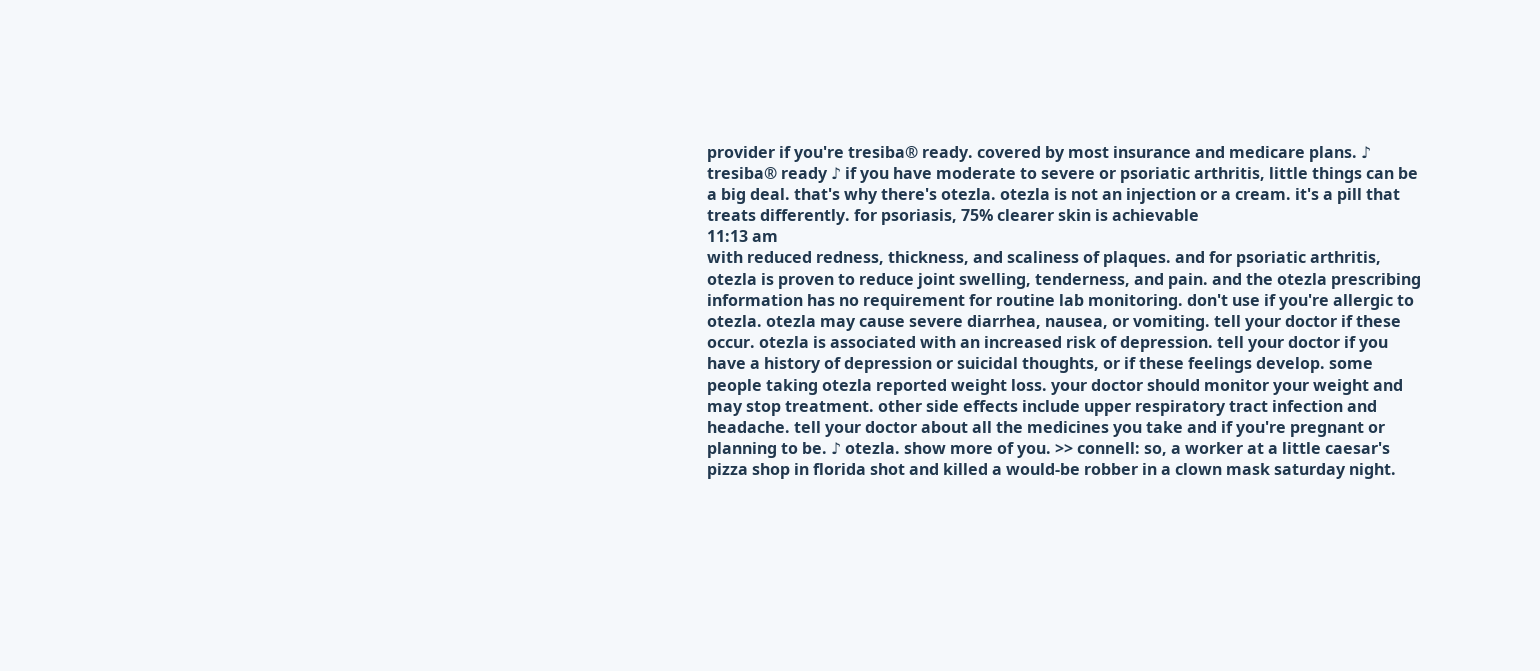provider if you're tresiba® ready. covered by most insurance and medicare plans. ♪ tresiba® ready ♪ if you have moderate to severe or psoriatic arthritis, little things can be a big deal. that's why there's otezla. otezla is not an injection or a cream. it's a pill that treats differently. for psoriasis, 75% clearer skin is achievable
11:13 am
with reduced redness, thickness, and scaliness of plaques. and for psoriatic arthritis, otezla is proven to reduce joint swelling, tenderness, and pain. and the otezla prescribing information has no requirement for routine lab monitoring. don't use if you're allergic to otezla. otezla may cause severe diarrhea, nausea, or vomiting. tell your doctor if these occur. otezla is associated with an increased risk of depression. tell your doctor if you have a history of depression or suicidal thoughts, or if these feelings develop. some people taking otezla reported weight loss. your doctor should monitor your weight and may stop treatment. other side effects include upper respiratory tract infection and headache. tell your doctor about all the medicines you take and if you're pregnant or planning to be. ♪ otezla. show more of you. >> connell: so, a worker at a little caesar's pizza shop in florida shot and killed a would-be robber in a clown mask saturday night.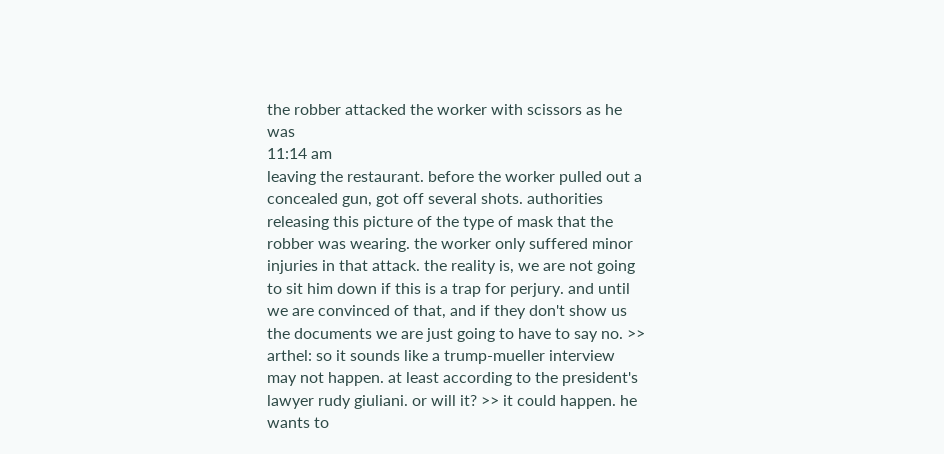the robber attacked the worker with scissors as he was
11:14 am
leaving the restaurant. before the worker pulled out a concealed gun, got off several shots. authorities releasing this picture of the type of mask that the robber was wearing. the worker only suffered minor injuries in that attack. the reality is, we are not going to sit him down if this is a trap for perjury. and until we are convinced of that, and if they don't show us the documents we are just going to have to say no. >> arthel: so it sounds like a trump-mueller interview may not happen. at least according to the president's lawyer rudy giuliani. or will it? >> it could happen. he wants to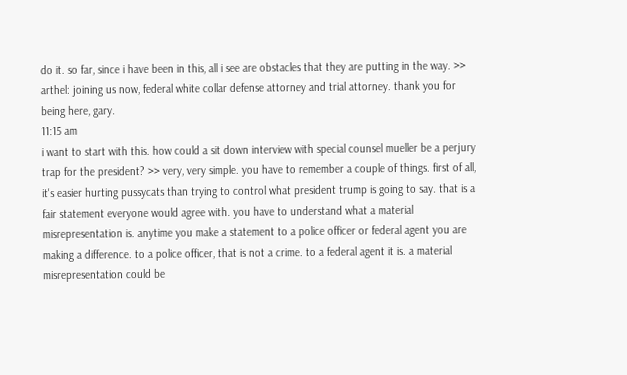do it. so far, since i have been in this, all i see are obstacles that they are putting in the way. >> arthel: joining us now, federal white collar defense attorney and trial attorney. thank you for being here, gary.
11:15 am
i want to start with this. how could a sit down interview with special counsel mueller be a perjury trap for the president? >> very, very simple. you have to remember a couple of things. first of all, it's easier hurting pussycats than trying to control what president trump is going to say. that is a fair statement everyone would agree with. you have to understand what a material misrepresentation is. anytime you make a statement to a police officer or federal agent you are making a difference. to a police officer, that is not a crime. to a federal agent it is. a material misrepresentation could be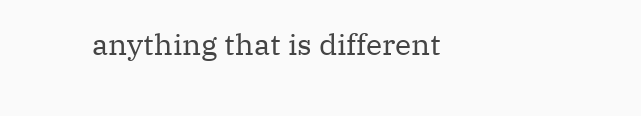anything that is different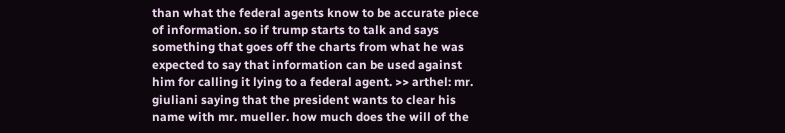than what the federal agents know to be accurate piece of information. so if trump starts to talk and says something that goes off the charts from what he was expected to say that information can be used against him for calling it lying to a federal agent. >> arthel: mr. giuliani saying that the president wants to clear his name with mr. mueller. how much does the will of the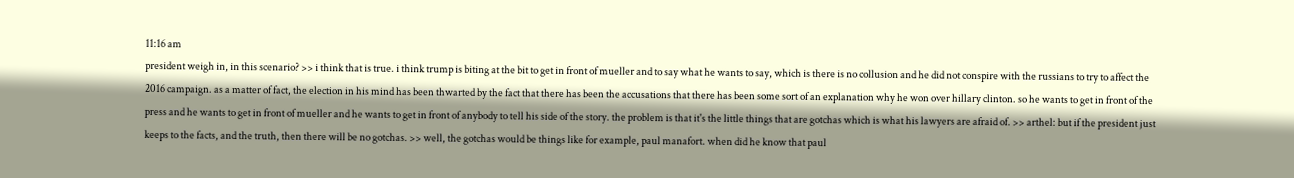11:16 am
president weigh in, in this scenario? >> i think that is true. i think trump is biting at the bit to get in front of mueller and to say what he wants to say, which is there is no collusion and he did not conspire with the russians to try to affect the 2016 campaign. as a matter of fact, the election in his mind has been thwarted by the fact that there has been the accusations that there has been some sort of an explanation why he won over hillary clinton. so he wants to get in front of the press and he wants to get in front of mueller and he wants to get in front of anybody to tell his side of the story. the problem is that it's the little things that are gotchas which is what his lawyers are afraid of. >> arthel: but if the president just keeps to the facts, and the truth, then there will be no gotchas. >> well, the gotchas would be things like for example, paul manafort. when did he know that paul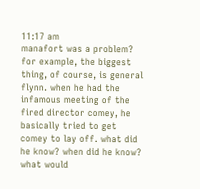11:17 am
manafort was a problem? for example, the biggest thing, of course, is general flynn. when he had the infamous meeting of the fired director comey, he basically tried to get comey to lay off. what did he know? when did he know? what would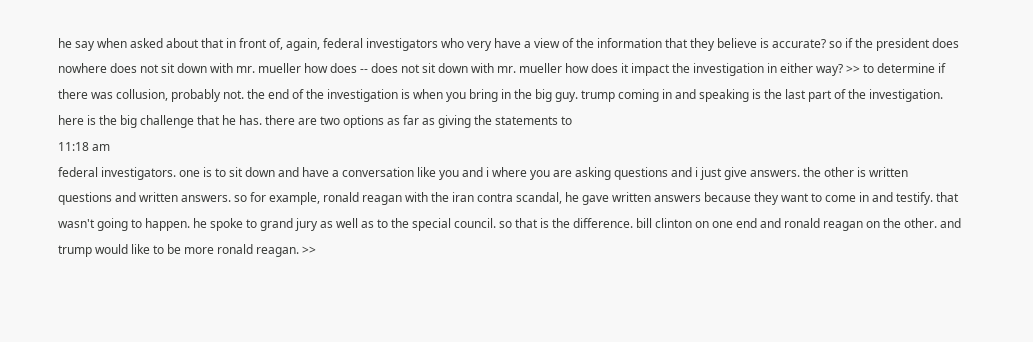he say when asked about that in front of, again, federal investigators who very have a view of the information that they believe is accurate? so if the president does nowhere does not sit down with mr. mueller how does -- does not sit down with mr. mueller how does it impact the investigation in either way? >> to determine if there was collusion, probably not. the end of the investigation is when you bring in the big guy. trump coming in and speaking is the last part of the investigation. here is the big challenge that he has. there are two options as far as giving the statements to
11:18 am
federal investigators. one is to sit down and have a conversation like you and i where you are asking questions and i just give answers. the other is written questions and written answers. so for example, ronald reagan with the iran contra scandal, he gave written answers because they want to come in and testify. that wasn't going to happen. he spoke to grand jury as well as to the special council. so that is the difference. bill clinton on one end and ronald reagan on the other. and trump would like to be more ronald reagan. >>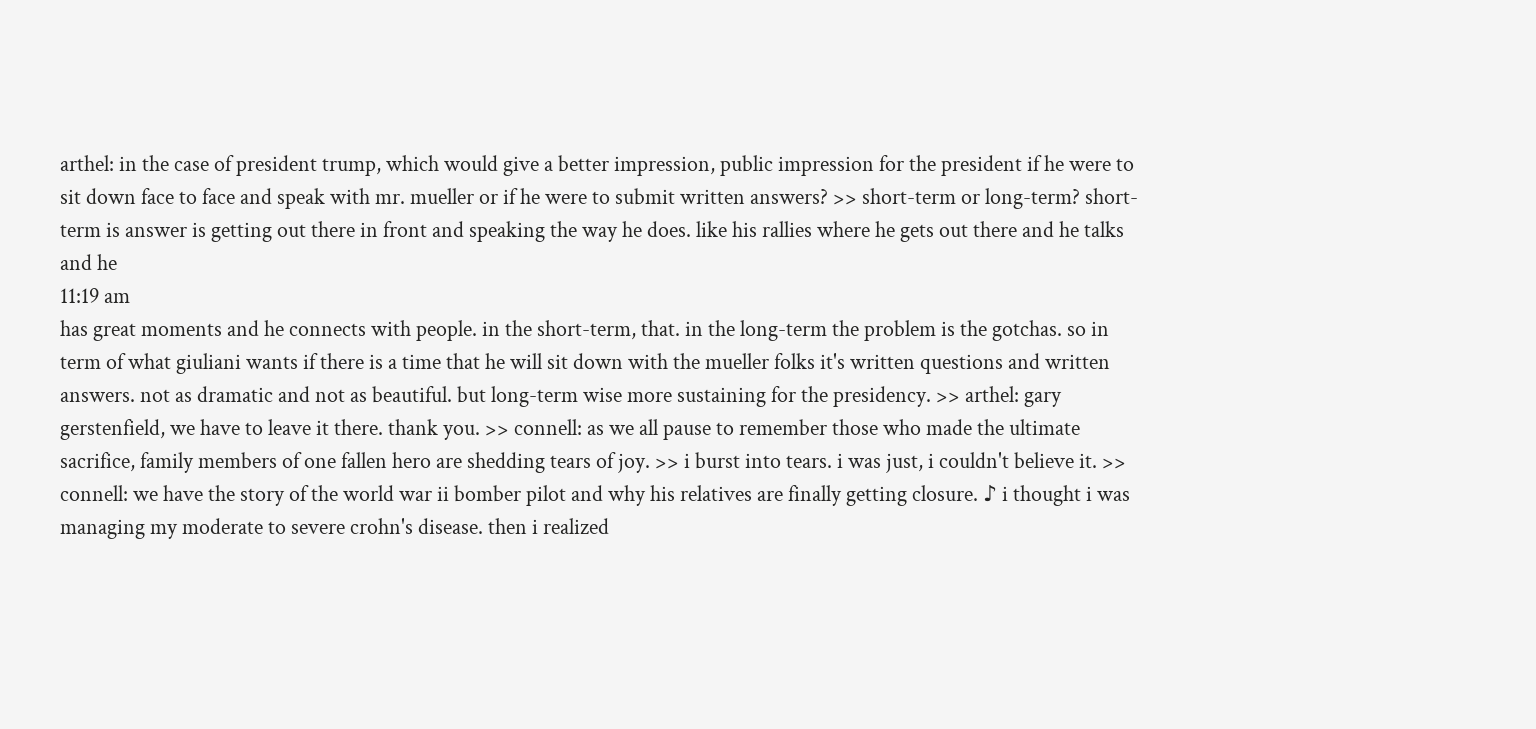arthel: in the case of president trump, which would give a better impression, public impression for the president if he were to sit down face to face and speak with mr. mueller or if he were to submit written answers? >> short-term or long-term? short-term is answer is getting out there in front and speaking the way he does. like his rallies where he gets out there and he talks and he
11:19 am
has great moments and he connects with people. in the short-term, that. in the long-term the problem is the gotchas. so in term of what giuliani wants if there is a time that he will sit down with the mueller folks it's written questions and written answers. not as dramatic and not as beautiful. but long-term wise more sustaining for the presidency. >> arthel: gary gerstenfield, we have to leave it there. thank you. >> connell: as we all pause to remember those who made the ultimate sacrifice, family members of one fallen hero are shedding tears of joy. >> i burst into tears. i was just, i couldn't believe it. >> connell: we have the story of the world war ii bomber pilot and why his relatives are finally getting closure. ♪ i thought i was managing my moderate to severe crohn's disease. then i realized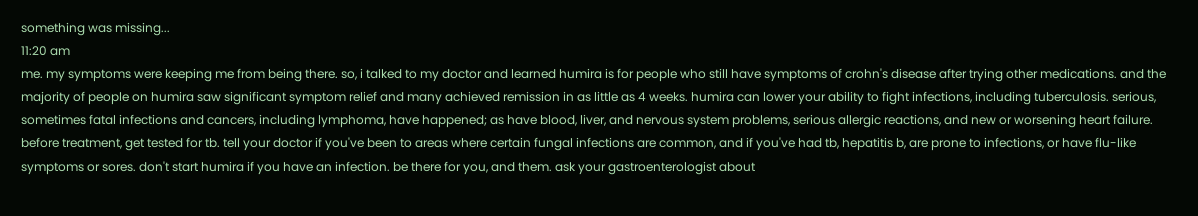something was missing...
11:20 am
me. my symptoms were keeping me from being there. so, i talked to my doctor and learned humira is for people who still have symptoms of crohn's disease after trying other medications. and the majority of people on humira saw significant symptom relief and many achieved remission in as little as 4 weeks. humira can lower your ability to fight infections, including tuberculosis. serious, sometimes fatal infections and cancers, including lymphoma, have happened; as have blood, liver, and nervous system problems, serious allergic reactions, and new or worsening heart failure. before treatment, get tested for tb. tell your doctor if you've been to areas where certain fungal infections are common, and if you've had tb, hepatitis b, are prone to infections, or have flu-like symptoms or sores. don't start humira if you have an infection. be there for you, and them. ask your gastroenterologist about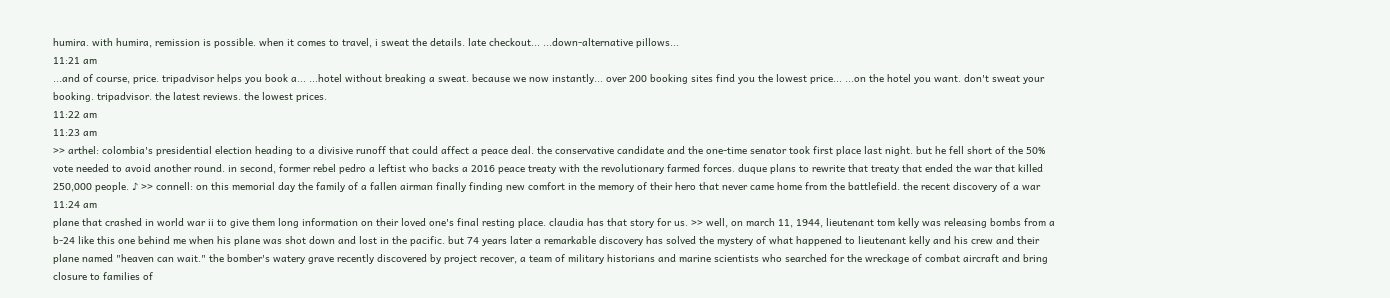humira. with humira, remission is possible. when it comes to travel, i sweat the details. late checkout... ...down-alternative pillows...
11:21 am
...and of course, price. tripadvisor helps you book a... ...hotel without breaking a sweat. because we now instantly... over 200 booking sites find you the lowest price... ...on the hotel you want. don't sweat your booking. tripadvisor. the latest reviews. the lowest prices.
11:22 am
11:23 am
>> arthel: colombia's presidential election heading to a divisive runoff that could affect a peace deal. the conservative candidate and the one-time senator took first place last night. but he fell short of the 50% vote needed to avoid another round. in second, former rebel pedro a leftist who backs a 2016 peace treaty with the revolutionary farmed forces. duque plans to rewrite that treaty that ended the war that killed 250,000 people. ♪ >> connell: on this memorial day the family of a fallen airman finally finding new comfort in the memory of their hero that never came home from the battlefield. the recent discovery of a war
11:24 am
plane that crashed in world war ii to give them long information on their loved one's final resting place. claudia has that story for us. >> well, on march 11, 1944, lieutenant tom kelly was releasing bombs from a b-24 like this one behind me when his plane was shot down and lost in the pacific. but 74 years later a remarkable discovery has solved the mystery of what happened to lieutenant kelly and his crew and their plane named "heaven can wait." the bomber's watery grave recently discovered by project recover, a team of military historians and marine scientists who searched for the wreckage of combat aircraft and bring closure to families of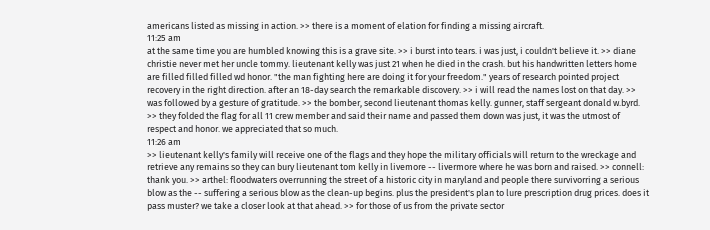americans listed as missing in action. >> there is a moment of elation for finding a missing aircraft.
11:25 am
at the same time you are humbled knowing this is a grave site. >> i burst into tears. i was just, i couldn't believe it. >> diane christie never met her uncle tommy. lieutenant kelly was just 21 when he died in the crash. but his handwritten letters home are filled filled filled wd honor. "the man fighting here are doing it for your freedom." years of research pointed project recovery in the right direction. after an 18-day search the remarkable discovery. >> i will read the names lost on that day. >> was followed by a gesture of gratitude. >> the bomber, second lieutenant thomas kelly. gunner, staff sergeant donald w.byrd. >> they folded the flag for all 11 crew member and said their name and passed them down was just, it was the utmost of respect and honor. we appreciated that so much.
11:26 am
>> lieutenant kelly's family will receive one of the flags and they hope the military officials will return to the wreckage and retrieve any remains so they can bury lieutenant tom kelly in livemore -- livermore where he was born and raised. >> connell: thank you. >> arthel: floodwaters overrunning the street of a historic city in maryland and people there survivorring a serious blow as the -- suffering a serious blow as the clean-up begins. plus the president's plan to lure prescription drug prices. does it pass muster? we take a closer look at that ahead. >> for those of us from the private sector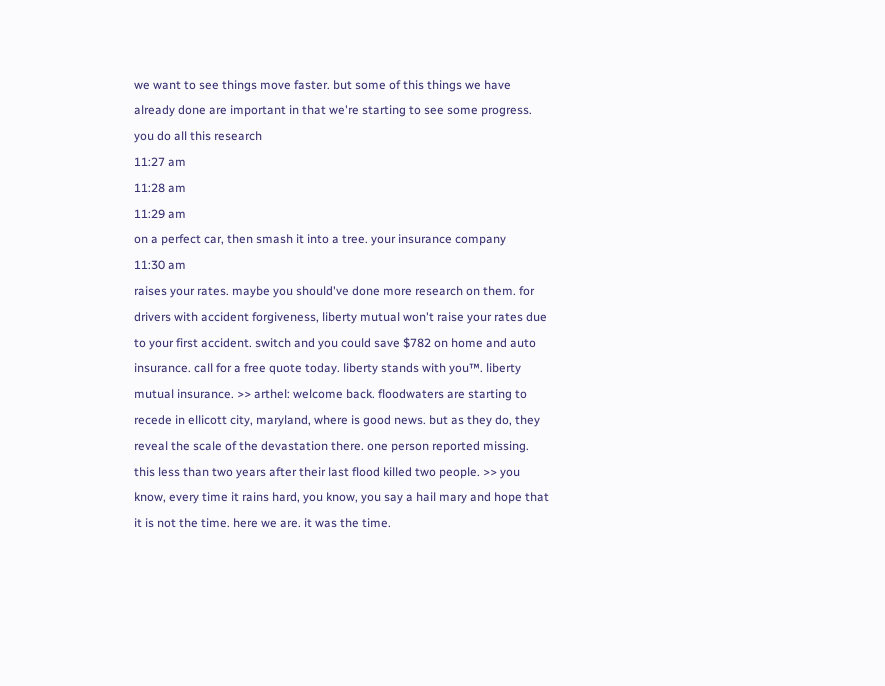we want to see things move faster. but some of this things we have already done are important in that we're starting to see some progress. you do all this research
11:27 am
11:28 am
11:29 am
on a perfect car, then smash it into a tree. your insurance company
11:30 am
raises your rates. maybe you should've done more research on them. for drivers with accident forgiveness, liberty mutual won't raise your rates due to your first accident. switch and you could save $782 on home and auto insurance. call for a free quote today. liberty stands with you™. liberty mutual insurance. >> arthel: welcome back. floodwaters are starting to recede in ellicott city, maryland, where is good news. but as they do, they reveal the scale of the devastation there. one person reported missing. this less than two years after their last flood killed two people. >> you know, every time it rains hard, you know, you say a hail mary and hope that it is not the time. here we are. it was the time.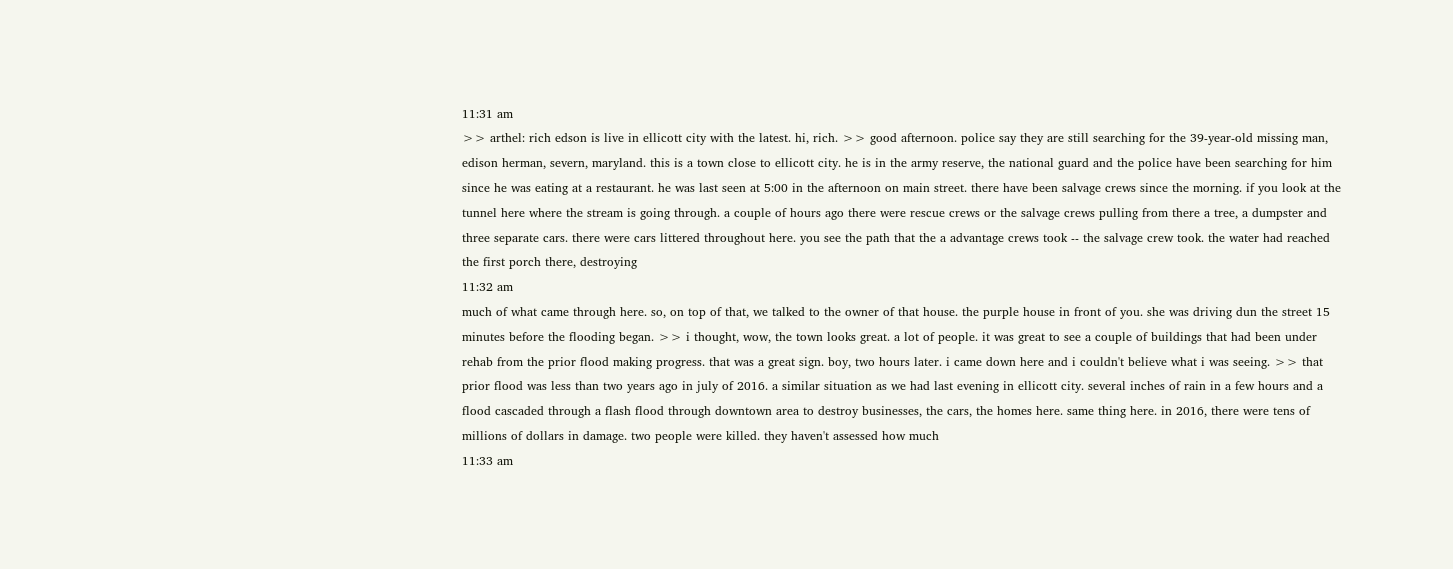11:31 am
>> arthel: rich edson is live in ellicott city with the latest. hi, rich. >> good afternoon. police say they are still searching for the 39-year-old missing man, edison herman, severn, maryland. this is a town close to ellicott city. he is in the army reserve, the national guard and the police have been searching for him since he was eating at a restaurant. he was last seen at 5:00 in the afternoon on main street. there have been salvage crews since the morning. if you look at the tunnel here where the stream is going through. a couple of hours ago there were rescue crews or the salvage crews pulling from there a tree, a dumpster and three separate cars. there were cars littered throughout here. you see the path that the a advantage crews took -- the salvage crew took. the water had reached the first porch there, destroying
11:32 am
much of what came through here. so, on top of that, we talked to the owner of that house. the purple house in front of you. she was driving dun the street 15 minutes before the flooding began. >> i thought, wow, the town looks great. a lot of people. it was great to see a couple of buildings that had been under rehab from the prior flood making progress. that was a great sign. boy, two hours later. i came down here and i couldn't believe what i was seeing. >> that prior flood was less than two years ago in july of 2016. a similar situation as we had last evening in ellicott city. several inches of rain in a few hours and a flood cascaded through a flash flood through downtown area to destroy businesses, the cars, the homes here. same thing here. in 2016, there were tens of millions of dollars in damage. two people were killed. they haven't assessed how much
11:33 am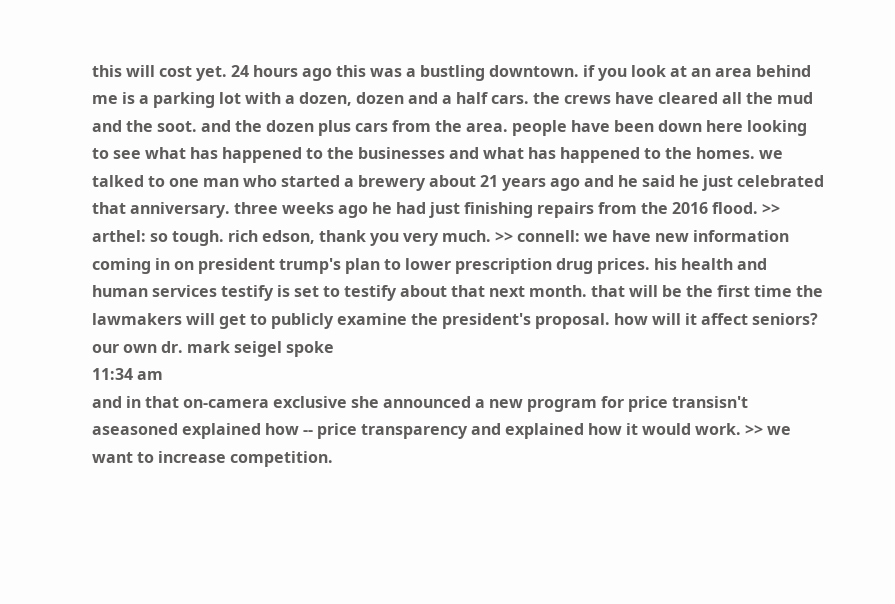this will cost yet. 24 hours ago this was a bustling downtown. if you look at an area behind me is a parking lot with a dozen, dozen and a half cars. the crews have cleared all the mud and the soot. and the dozen plus cars from the area. people have been down here looking to see what has happened to the businesses and what has happened to the homes. we talked to one man who started a brewery about 21 years ago and he said he just celebrated that anniversary. three weeks ago he had just finishing repairs from the 2016 flood. >> arthel: so tough. rich edson, thank you very much. >> connell: we have new information coming in on president trump's plan to lower prescription drug prices. his health and human services testify is set to testify about that next month. that will be the first time the lawmakers will get to publicly examine the president's proposal. how will it affect seniors? our own dr. mark seigel spoke
11:34 am
and in that on-camera exclusive she announced a new program for price transisn't aseasoned explained how -- price transparency and explained how it would work. >> we want to increase competition.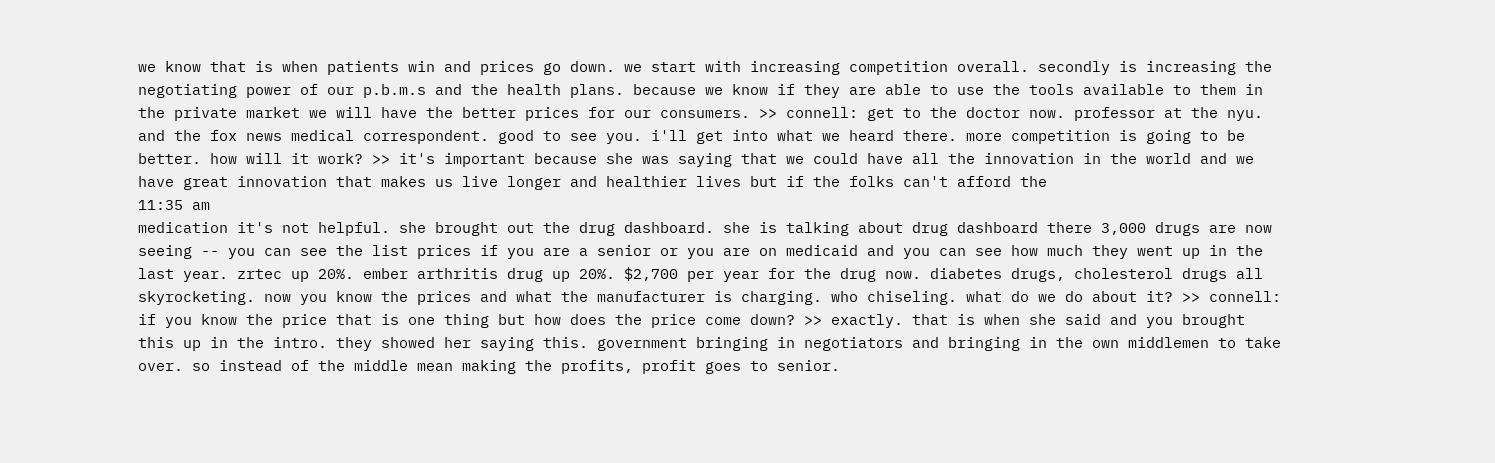we know that is when patients win and prices go down. we start with increasing competition overall. secondly is increasing the negotiating power of our p.b.m.s and the health plans. because we know if they are able to use the tools available to them in the private market we will have the better prices for our consumers. >> connell: get to the doctor now. professor at the nyu. and the fox news medical correspondent. good to see you. i'll get into what we heard there. more competition is going to be better. how will it work? >> it's important because she was saying that we could have all the innovation in the world and we have great innovation that makes us live longer and healthier lives but if the folks can't afford the
11:35 am
medication it's not helpful. she brought out the drug dashboard. she is talking about drug dashboard there 3,000 drugs are now seeing -- you can see the list prices if you are a senior or you are on medicaid and you can see how much they went up in the last year. zrtec up 20%. ember arthritis drug up 20%. $2,700 per year for the drug now. diabetes drugs, cholesterol drugs all skyrocketing. now you know the prices and what the manufacturer is charging. who chiseling. what do we do about it? >> connell: if you know the price that is one thing but how does the price come down? >> exactly. that is when she said and you brought this up in the intro. they showed her saying this. government bringing in negotiators and bringing in the own middlemen to take over. so instead of the middle mean making the profits, profit goes to senior.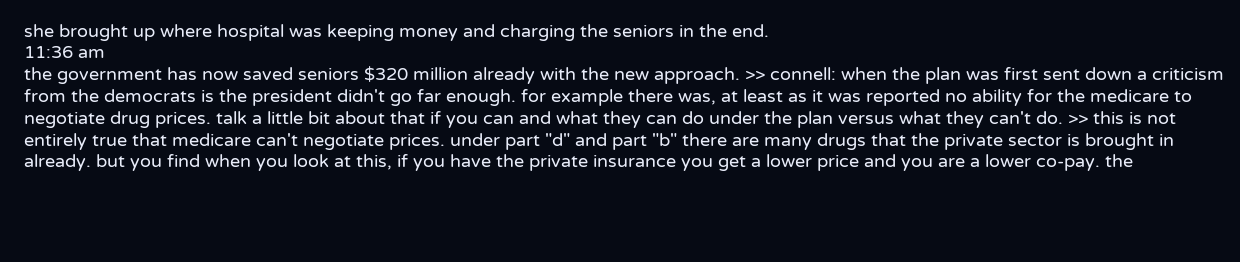she brought up where hospital was keeping money and charging the seniors in the end.
11:36 am
the government has now saved seniors $320 million already with the new approach. >> connell: when the plan was first sent down a criticism from the democrats is the president didn't go far enough. for example there was, at least as it was reported no ability for the medicare to negotiate drug prices. talk a little bit about that if you can and what they can do under the plan versus what they can't do. >> this is not entirely true that medicare can't negotiate prices. under part "d" and part "b" there are many drugs that the private sector is brought in already. but you find when you look at this, if you have the private insurance you get a lower price and you are a lower co-pay. the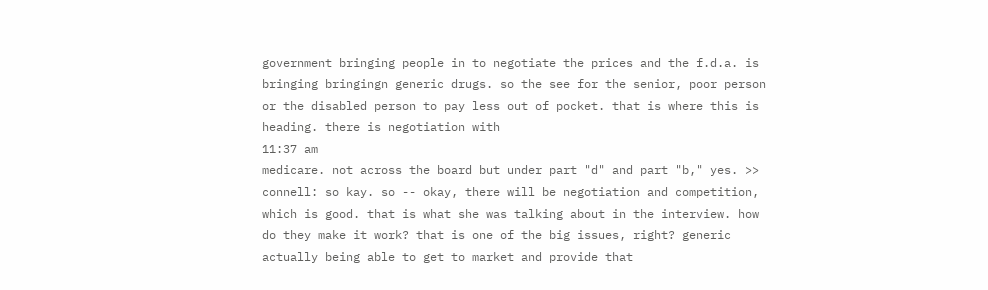government bringing people in to negotiate the prices and the f.d.a. is bringing bringingn generic drugs. so the see for the senior, poor person or the disabled person to pay less out of pocket. that is where this is heading. there is negotiation with
11:37 am
medicare. not across the board but under part "d" and part "b," yes. >> connell: so kay. so -- okay, there will be negotiation and competition, which is good. that is what she was talking about in the interview. how do they make it work? that is one of the big issues, right? generic actually being able to get to market and provide that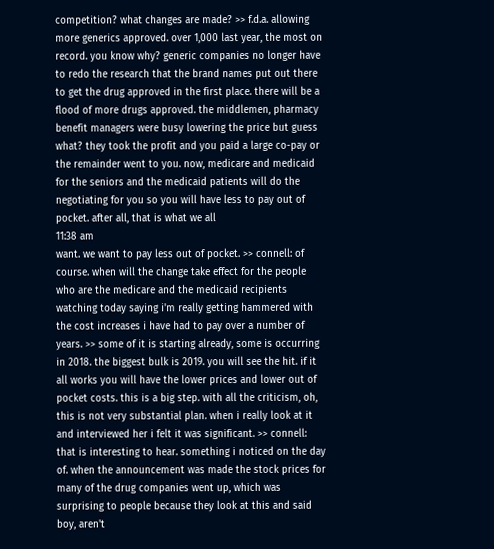competition? what changes are made? >> f.d.a. allowing more generics approved. over 1,000 last year, the most on record. you know why? generic companies no longer have to redo the research that the brand names put out there to get the drug approved in the first place. there will be a flood of more drugs approved. the middlemen, pharmacy benefit managers were busy lowering the price but guess what? they took the profit and you paid a large co-pay or the remainder went to you. now, medicare and medicaid for the seniors and the medicaid patients will do the negotiating for you so you will have less to pay out of pocket. after all, that is what we all
11:38 am
want. we want to pay less out of pocket. >> connell: of course. when will the change take effect for the people who are the medicare and the medicaid recipients watching today saying i'm really getting hammered with the cost increases i have had to pay over a number of years. >> some of it is starting already, some is occurring in 2018. the biggest bulk is 2019. you will see the hit. if it all works you will have the lower prices and lower out of pocket costs. this is a big step. with all the criticism, oh, this is not very substantial plan. when i really look at it and interviewed her i felt it was significant. >> connell: that is interesting to hear. something i noticed on the day of. when the announcement was made the stock prices for many of the drug companies went up, which was surprising to people because they look at this and said boy, aren't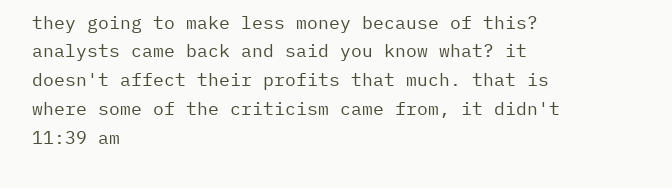they going to make less money because of this? analysts came back and said you know what? it doesn't affect their profits that much. that is where some of the criticism came from, it didn't
11:39 am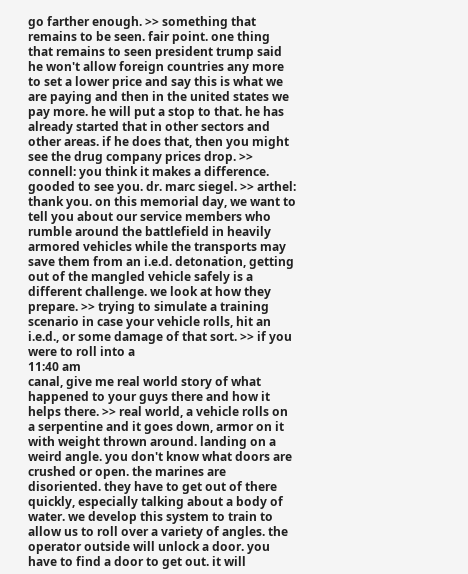go farther enough. >> something that remains to be seen. fair point. one thing that remains to seen president trump said he won't allow foreign countries any more to set a lower price and say this is what we are paying and then in the united states we pay more. he will put a stop to that. he has already started that in other sectors and other areas. if he does that, then you might see the drug company prices drop. >> connell: you think it makes a difference. gooded to see you. dr. marc siegel. >> arthel: thank you. on this memorial day, we want to tell you about our service members who rumble around the battlefield in heavily armored vehicles while the transports may save them from an i.e.d. detonation, getting out of the mangled vehicle safely is a different challenge. we look at how they prepare. >> trying to simulate a training scenario in case your vehicle rolls, hit an i.e.d., or some damage of that sort. >> if you were to roll into a
11:40 am
canal, give me real world story of what happened to your guys there and how it helps there. >> real world, a vehicle rolls on a serpentine and it goes down, armor on it with weight thrown around. landing on a weird angle. you don't know what doors are crushed or open. the marines are disoriented. they have to get out of there quickly, especially talking about a body of water. we develop this system to train to allow us to roll over a variety of angles. the operator outside will unlock a door. you have to find a door to get out. it will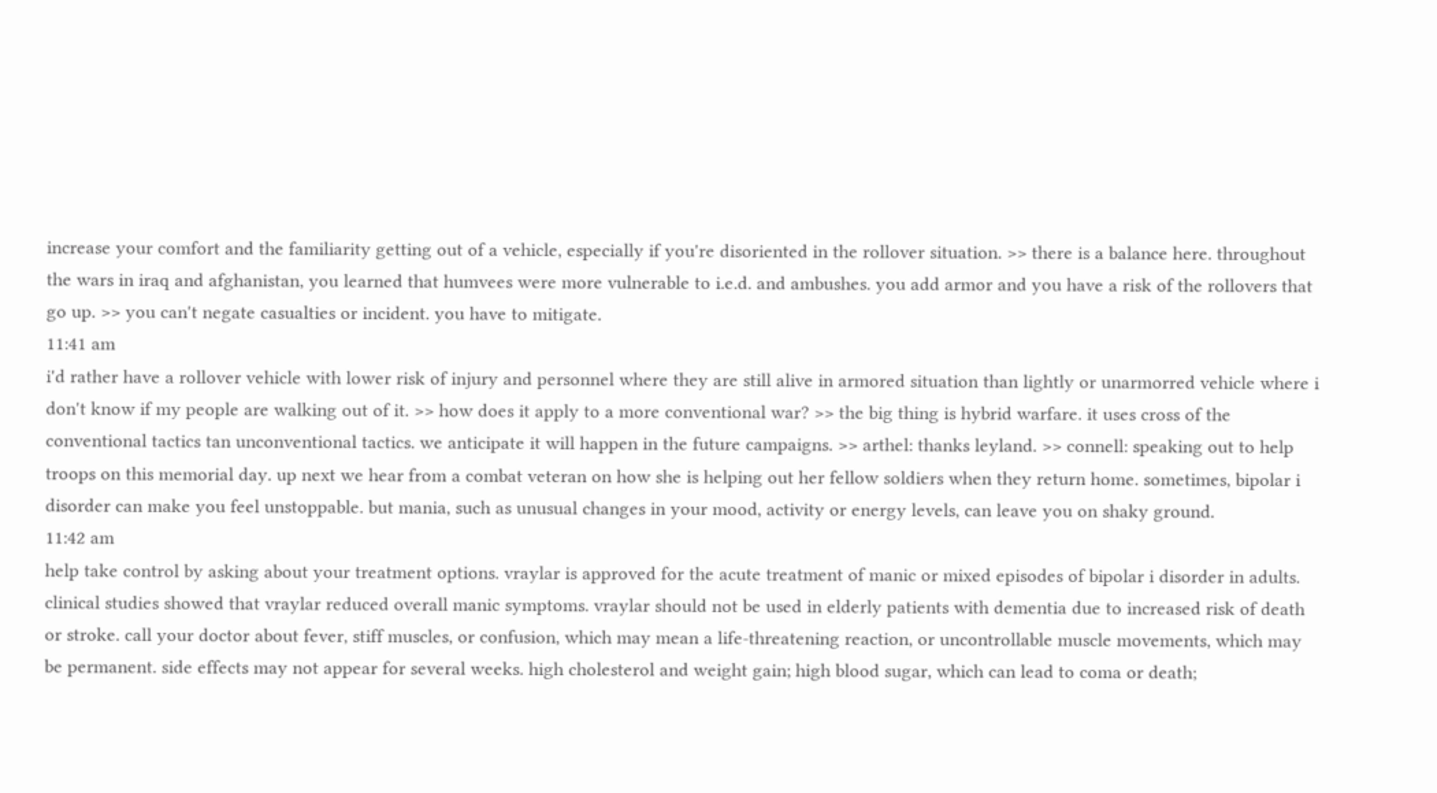increase your comfort and the familiarity getting out of a vehicle, especially if you're disoriented in the rollover situation. >> there is a balance here. throughout the wars in iraq and afghanistan, you learned that humvees were more vulnerable to i.e.d. and ambushes. you add armor and you have a risk of the rollovers that go up. >> you can't negate casualties or incident. you have to mitigate.
11:41 am
i'd rather have a rollover vehicle with lower risk of injury and personnel where they are still alive in armored situation than lightly or unarmorred vehicle where i don't know if my people are walking out of it. >> how does it apply to a more conventional war? >> the big thing is hybrid warfare. it uses cross of the conventional tactics tan unconventional tactics. we anticipate it will happen in the future campaigns. >> arthel: thanks leyland. >> connell: speaking out to help troops on this memorial day. up next we hear from a combat veteran on how she is helping out her fellow soldiers when they return home. sometimes, bipolar i disorder can make you feel unstoppable. but mania, such as unusual changes in your mood, activity or energy levels, can leave you on shaky ground.
11:42 am
help take control by asking about your treatment options. vraylar is approved for the acute treatment of manic or mixed episodes of bipolar i disorder in adults. clinical studies showed that vraylar reduced overall manic symptoms. vraylar should not be used in elderly patients with dementia due to increased risk of death or stroke. call your doctor about fever, stiff muscles, or confusion, which may mean a life-threatening reaction, or uncontrollable muscle movements, which may be permanent. side effects may not appear for several weeks. high cholesterol and weight gain; high blood sugar, which can lead to coma or death;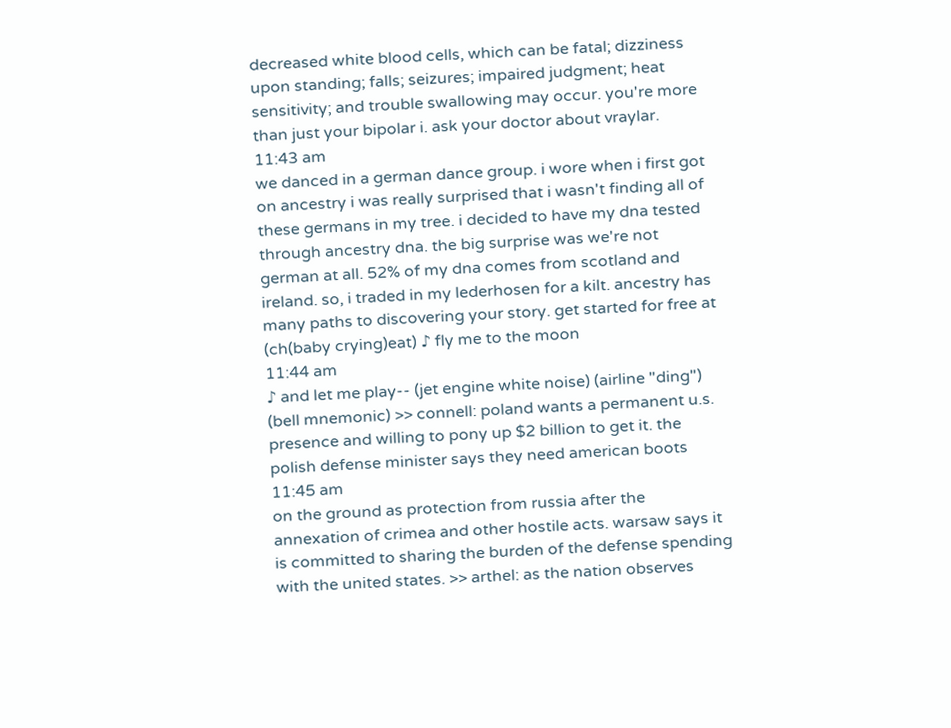decreased white blood cells, which can be fatal; dizziness upon standing; falls; seizures; impaired judgment; heat sensitivity; and trouble swallowing may occur. you're more than just your bipolar i. ask your doctor about vraylar.
11:43 am
we danced in a german dance group. i wore when i first got on ancestry i was really surprised that i wasn't finding all of these germans in my tree. i decided to have my dna tested through ancestry dna. the big surprise was we're not german at all. 52% of my dna comes from scotland and ireland. so, i traded in my lederhosen for a kilt. ancestry has many paths to discovering your story. get started for free at (ch(baby crying)eat) ♪ fly me to the moon
11:44 am
♪ and let me play-- (jet engine white noise) (airline "ding") (bell mnemonic) >> connell: poland wants a permanent u.s. presence and willing to pony up $2 billion to get it. the polish defense minister says they need american boots
11:45 am
on the ground as protection from russia after the annexation of crimea and other hostile acts. warsaw says it is committed to sharing the burden of the defense spending with the united states. >> arthel: as the nation observes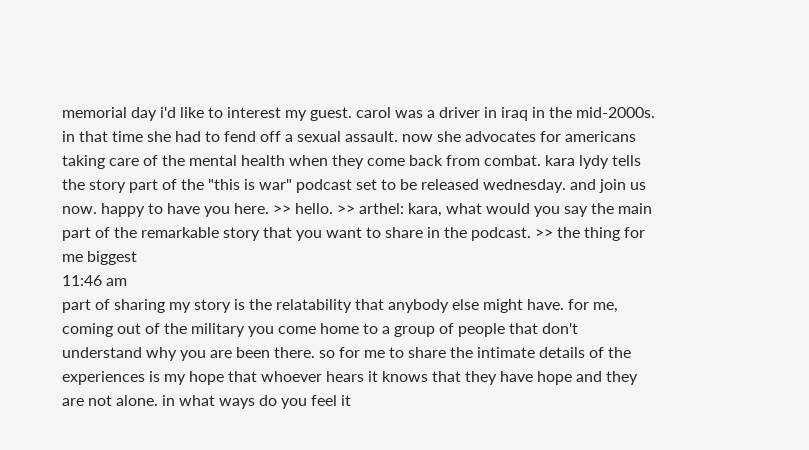memorial day i'd like to interest my guest. carol was a driver in iraq in the mid-2000s. in that time she had to fend off a sexual assault. now she advocates for americans taking care of the mental health when they come back from combat. kara lydy tells the story part of the "this is war" podcast set to be released wednesday. and join us now. happy to have you here. >> hello. >> arthel: kara, what would you say the main part of the remarkable story that you want to share in the podcast. >> the thing for me biggest
11:46 am
part of sharing my story is the relatability that anybody else might have. for me, coming out of the military you come home to a group of people that don't understand why you are been there. so for me to share the intimate details of the experiences is my hope that whoever hears it knows that they have hope and they are not alone. in what ways do you feel it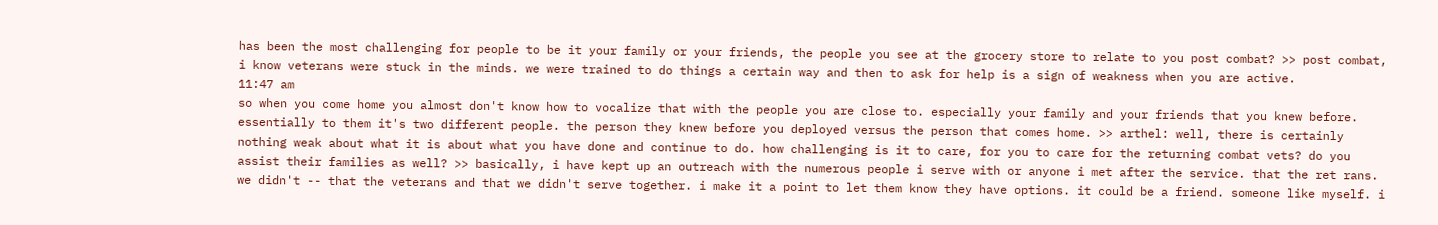has been the most challenging for people to be it your family or your friends, the people you see at the grocery store to relate to you post combat? >> post combat, i know veterans were stuck in the minds. we were trained to do things a certain way and then to ask for help is a sign of weakness when you are active.
11:47 am
so when you come home you almost don't know how to vocalize that with the people you are close to. especially your family and your friends that you knew before. essentially to them it's two different people. the person they knew before you deployed versus the person that comes home. >> arthel: well, there is certainly nothing weak about what it is about what you have done and continue to do. how challenging is it to care, for you to care for the returning combat vets? do you assist their families as well? >> basically, i have kept up an outreach with the numerous people i serve with or anyone i met after the service. that the ret rans. we didn't -- that the veterans and that we didn't serve together. i make it a point to let them know they have options. it could be a friend. someone like myself. i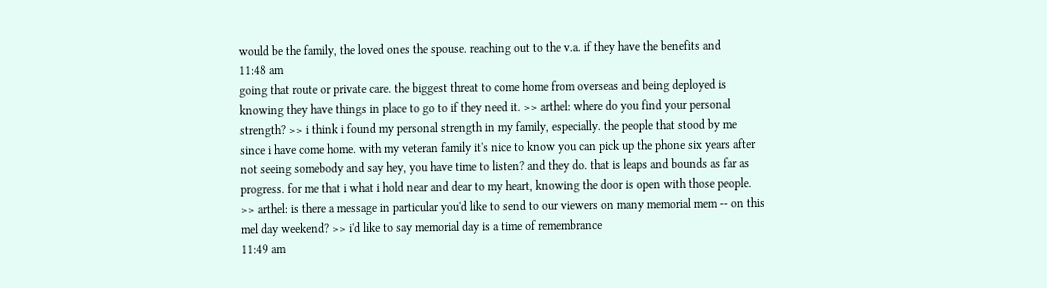would be the family, the loved ones the spouse. reaching out to the v.a. if they have the benefits and
11:48 am
going that route or private care. the biggest threat to come home from overseas and being deployed is knowing they have things in place to go to if they need it. >> arthel: where do you find your personal strength? >> i think i found my personal strength in my family, especially. the people that stood by me since i have come home. with my veteran family it's nice to know you can pick up the phone six years after not seeing somebody and say hey, you have time to listen? and they do. that is leaps and bounds as far as progress. for me that i what i hold near and dear to my heart, knowing the door is open with those people. >> arthel: is there a message in particular you'd like to send to our viewers on many memorial mem -- on this mel day weekend? >> i'd like to say memorial day is a time of remembrance
11:49 am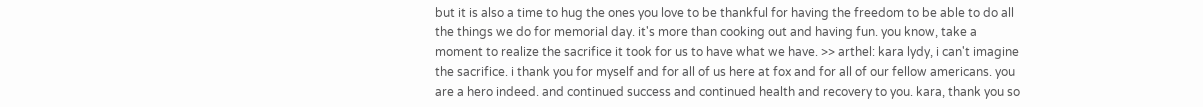but it is also a time to hug the ones you love to be thankful for having the freedom to be able to do all the things we do for memorial day. it's more than cooking out and having fun. you know, take a moment to realize the sacrifice it took for us to have what we have. >> arthel: kara lydy, i can't imagine the sacrifice. i thank you for myself and for all of us here at fox and for all of our fellow americans. you are a hero indeed. and continued success and continued health and recovery to you. kara, thank you so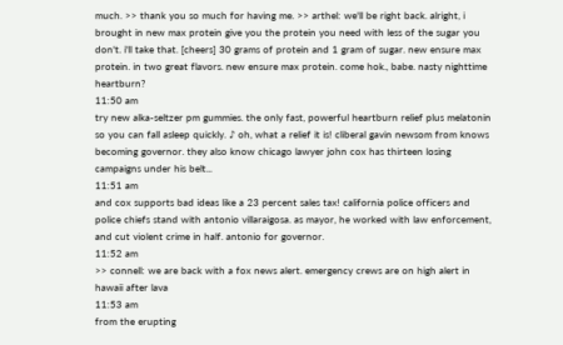much. >> thank you so much for having me. >> arthel: we'll be right back. alright, i brought in new max protein give you the protein you need with less of the sugar you don't. i'll take that. [cheers] 30 grams of protein and 1 gram of sugar. new ensure max protein. in two great flavors. new ensure max protein. come hok., babe. nasty nighttime heartburn?
11:50 am
try new alka-seltzer pm gummies. the only fast, powerful heartburn relief plus melatonin so you can fall asleep quickly. ♪ oh, what a relief it is! cliberal gavin newsom from knows becoming governor. they also know chicago lawyer john cox has thirteen losing campaigns under his belt...
11:51 am
and cox supports bad ideas like a 23 percent sales tax! california police officers and police chiefs stand with antonio villaraigosa. as mayor, he worked with law enforcement, and cut violent crime in half. antonio for governor.
11:52 am
>> connell: we are back with a fox news alert. emergency crews are on high alert in hawaii after lava
11:53 am
from the erupting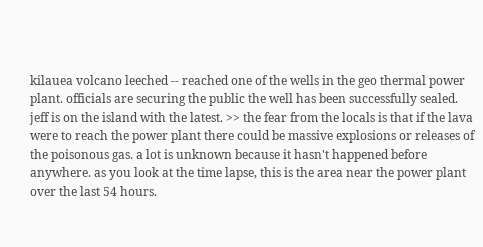kilauea volcano leeched -- reached one of the wells in the geo thermal power plant. officials are securing the public the well has been successfully sealed. jeff is on the island with the latest. >> the fear from the locals is that if the lava were to reach the power plant there could be massive explosions or releases of the poisonous gas. a lot is unknown because it hasn't happened before anywhere. as you look at the time lapse, this is the area near the power plant over the last 54 hours.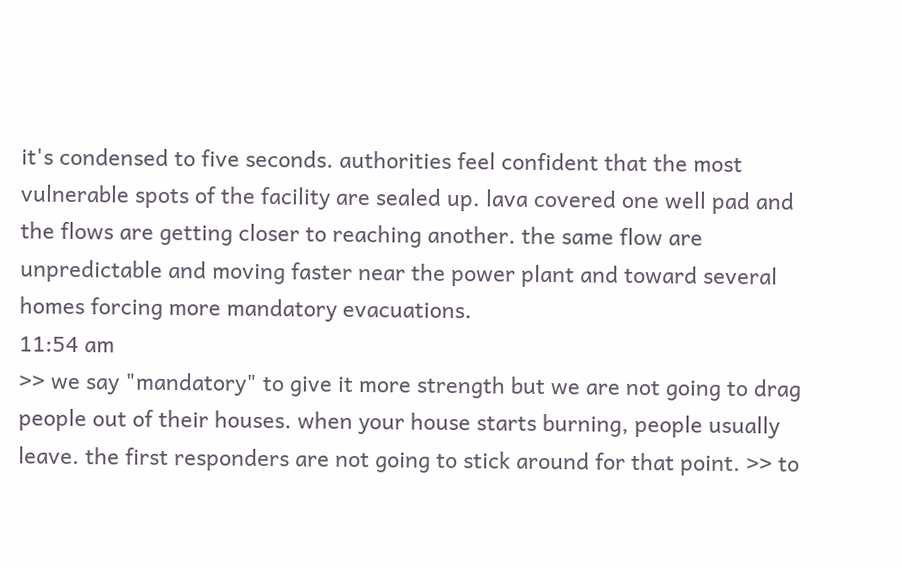it's condensed to five seconds. authorities feel confident that the most vulnerable spots of the facility are sealed up. lava covered one well pad and the flows are getting closer to reaching another. the same flow are unpredictable and moving faster near the power plant and toward several homes forcing more mandatory evacuations.
11:54 am
>> we say "mandatory" to give it more strength but we are not going to drag people out of their houses. when your house starts burning, people usually leave. the first responders are not going to stick around for that point. >> to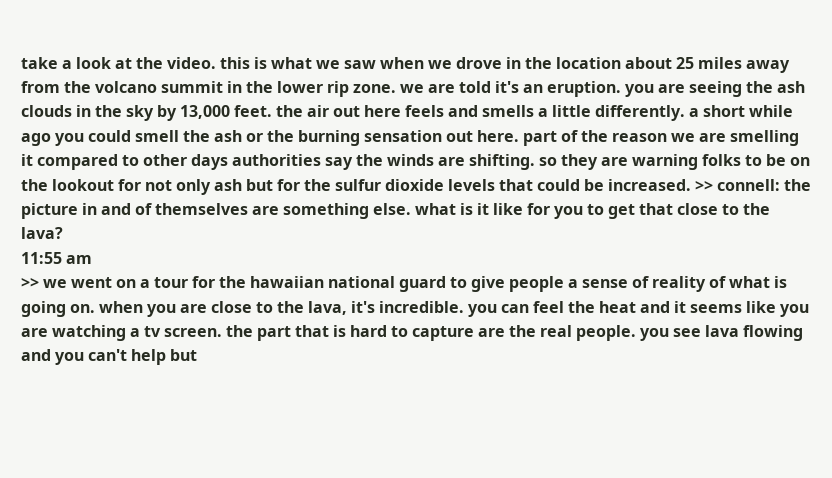take a look at the video. this is what we saw when we drove in the location about 25 miles away from the volcano summit in the lower rip zone. we are told it's an eruption. you are seeing the ash clouds in the sky by 13,000 feet. the air out here feels and smells a little differently. a short while ago you could smell the ash or the burning sensation out here. part of the reason we are smelling it compared to other days authorities say the winds are shifting. so they are warning folks to be on the lookout for not only ash but for the sulfur dioxide levels that could be increased. >> connell: the picture in and of themselves are something else. what is it like for you to get that close to the lava?
11:55 am
>> we went on a tour for the hawaiian national guard to give people a sense of reality of what is going on. when you are close to the lava, it's incredible. you can feel the heat and it seems like you are watching a tv screen. the part that is hard to capture are the real people. you see lava flowing and you can't help but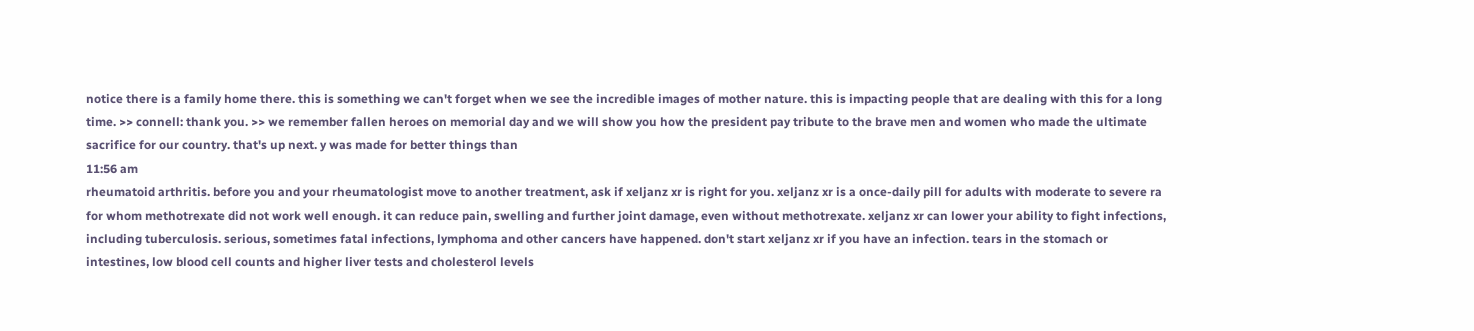notice there is a family home there. this is something we can't forget when we see the incredible images of mother nature. this is impacting people that are dealing with this for a long time. >> connell: thank you. >> we remember fallen heroes on memorial day and we will show you how the president pay tribute to the brave men and women who made the ultimate sacrifice for our country. that's up next. y was made for better things than
11:56 am
rheumatoid arthritis. before you and your rheumatologist move to another treatment, ask if xeljanz xr is right for you. xeljanz xr is a once-daily pill for adults with moderate to severe ra for whom methotrexate did not work well enough. it can reduce pain, swelling and further joint damage, even without methotrexate. xeljanz xr can lower your ability to fight infections, including tuberculosis. serious, sometimes fatal infections, lymphoma and other cancers have happened. don't start xeljanz xr if you have an infection. tears in the stomach or intestines, low blood cell counts and higher liver tests and cholesterol levels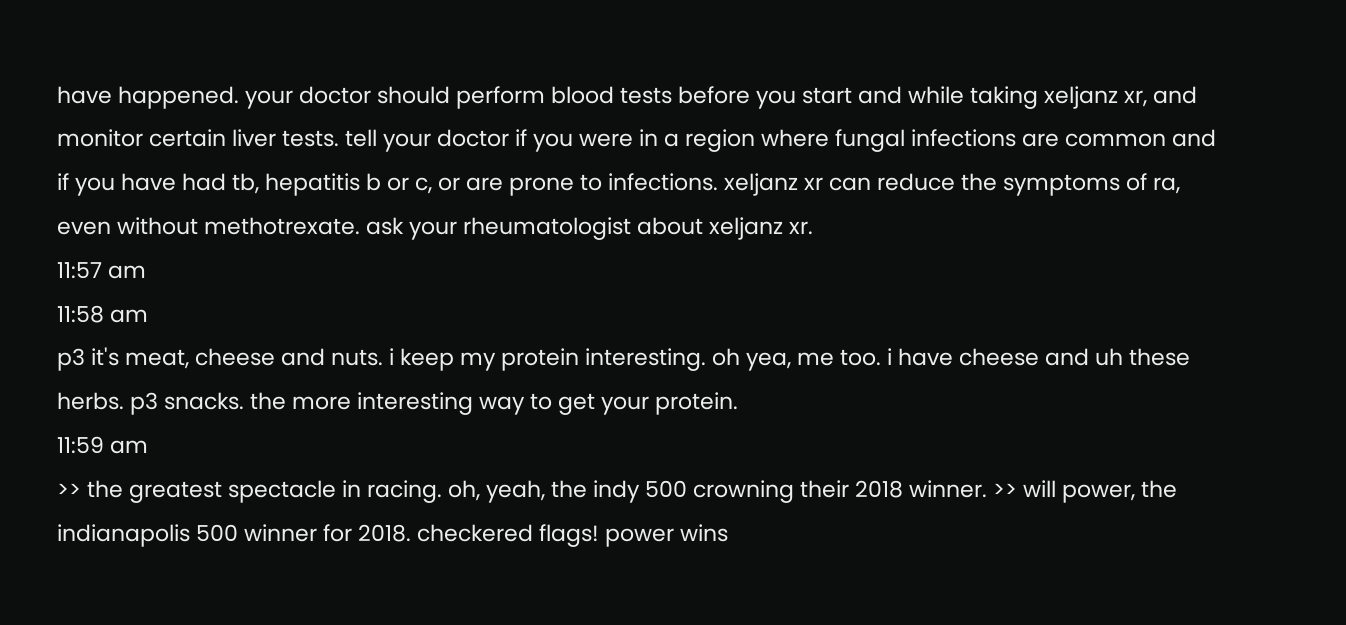have happened. your doctor should perform blood tests before you start and while taking xeljanz xr, and monitor certain liver tests. tell your doctor if you were in a region where fungal infections are common and if you have had tb, hepatitis b or c, or are prone to infections. xeljanz xr can reduce the symptoms of ra, even without methotrexate. ask your rheumatologist about xeljanz xr.
11:57 am
11:58 am
p3 it's meat, cheese and nuts. i keep my protein interesting. oh yea, me too. i have cheese and uh these herbs. p3 snacks. the more interesting way to get your protein.
11:59 am
>> the greatest spectacle in racing. oh, yeah, the indy 500 crowning their 2018 winner. >> will power, the indianapolis 500 winner for 2018. checkered flags! power wins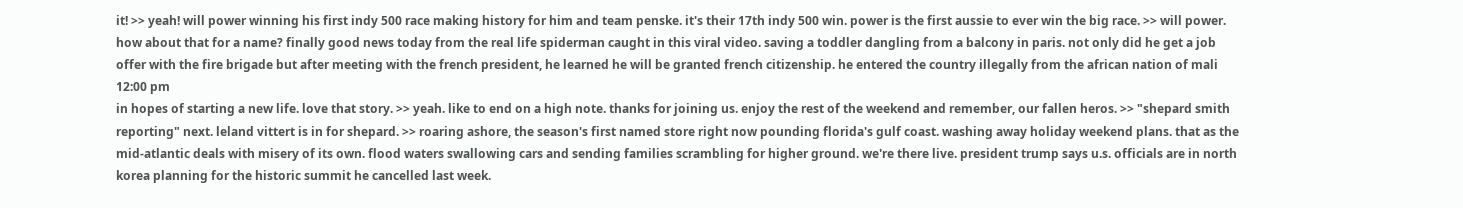it! >> yeah! will power winning his first indy 500 race making history for him and team penske. it's their 17th indy 500 win. power is the first aussie to ever win the big race. >> will power. how about that for a name? finally good news today from the real life spiderman caught in this viral video. saving a toddler dangling from a balcony in paris. not only did he get a job offer with the fire brigade but after meeting with the french president, he learned he will be granted french citizenship. he entered the country illegally from the african nation of mali
12:00 pm
in hopes of starting a new life. love that story. >> yeah. like to end on a high note. thanks for joining us. enjoy the rest of the weekend and remember, our fallen heros. >> "shepard smith reporting" next. leland vittert is in for shepard. >> roaring ashore, the season's first named store right now pounding florida's gulf coast. washing away holiday weekend plans. that as the mid-atlantic deals with misery of its own. flood waters swallowing cars and sending families scrambling for higher ground. we're there live. president trump says u.s. officials are in north korea planning for the historic summit he cancelled last week.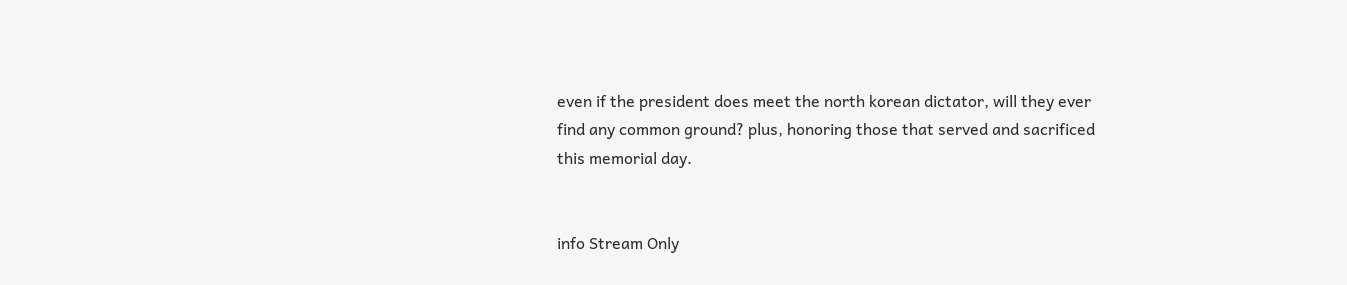even if the president does meet the north korean dictator, will they ever find any common ground? plus, honoring those that served and sacrificed this memorial day.


info Stream Only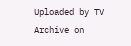Uploaded by TV Archive on